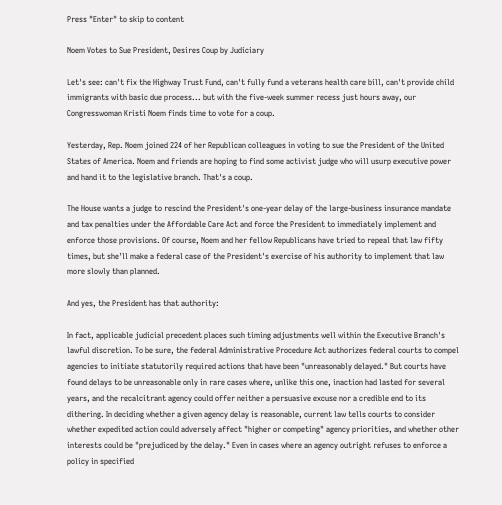Press "Enter" to skip to content

Noem Votes to Sue President, Desires Coup by Judiciary

Let's see: can't fix the Highway Trust Fund, can't fully fund a veterans health care bill, can't provide child immigrants with basic due process... but with the five-week summer recess just hours away, our Congresswoman Kristi Noem finds time to vote for a coup.

Yesterday, Rep. Noem joined 224 of her Republican colleagues in voting to sue the President of the United States of America. Noem and friends are hoping to find some activist judge who will usurp executive power and hand it to the legislative branch. That's a coup.

The House wants a judge to rescind the President's one-year delay of the large-business insurance mandate and tax penalties under the Affordable Care Act and force the President to immediately implement and enforce those provisions. Of course, Noem and her fellow Republicans have tried to repeal that law fifty times, but she'll make a federal case of the President's exercise of his authority to implement that law more slowly than planned.

And yes, the President has that authority:

In fact, applicable judicial precedent places such timing adjustments well within the Executive Branch's lawful discretion. To be sure, the federal Administrative Procedure Act authorizes federal courts to compel agencies to initiate statutorily required actions that have been "unreasonably delayed." But courts have found delays to be unreasonable only in rare cases where, unlike this one, inaction had lasted for several years, and the recalcitrant agency could offer neither a persuasive excuse nor a credible end to its dithering. In deciding whether a given agency delay is reasonable, current law tells courts to consider whether expedited action could adversely affect "higher or competing" agency priorities, and whether other interests could be "prejudiced by the delay." Even in cases where an agency outright refuses to enforce a policy in specified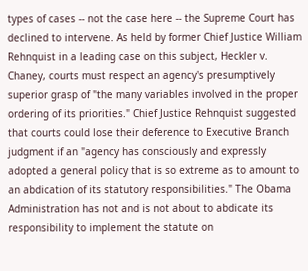types of cases -- not the case here -- the Supreme Court has declined to intervene. As held by former Chief Justice William Rehnquist in a leading case on this subject, Heckler v. Chaney, courts must respect an agency's presumptively superior grasp of "the many variables involved in the proper ordering of its priorities." Chief Justice Rehnquist suggested that courts could lose their deference to Executive Branch judgment if an "agency has consciously and expressly adopted a general policy that is so extreme as to amount to an abdication of its statutory responsibilities." The Obama Administration has not and is not about to abdicate its responsibility to implement the statute on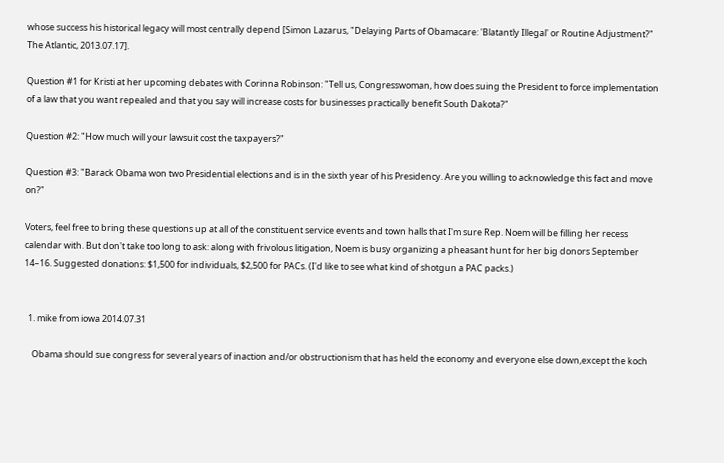whose success his historical legacy will most centrally depend [Simon Lazarus, "Delaying Parts of Obamacare: 'Blatantly Illegal' or Routine Adjustment?" The Atlantic, 2013.07.17].

Question #1 for Kristi at her upcoming debates with Corinna Robinson: "Tell us, Congresswoman, how does suing the President to force implementation of a law that you want repealed and that you say will increase costs for businesses practically benefit South Dakota?"

Question #2: "How much will your lawsuit cost the taxpayers?"

Question #3: "Barack Obama won two Presidential elections and is in the sixth year of his Presidency. Are you willing to acknowledge this fact and move on?"

Voters, feel free to bring these questions up at all of the constituent service events and town halls that I'm sure Rep. Noem will be filling her recess calendar with. But don't take too long to ask: along with frivolous litigation, Noem is busy organizing a pheasant hunt for her big donors September 14–16. Suggested donations: $1,500 for individuals, $2,500 for PACs. (I'd like to see what kind of shotgun a PAC packs.)


  1. mike from iowa 2014.07.31

    Obama should sue congress for several years of inaction and/or obstructionism that has held the economy and everyone else down,except the koch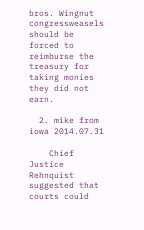bros. Wingnut congressweasels should be forced to reimburse the treasury for taking monies they did not earn.

  2. mike from iowa 2014.07.31

    Chief Justice Rehnquist suggested that courts could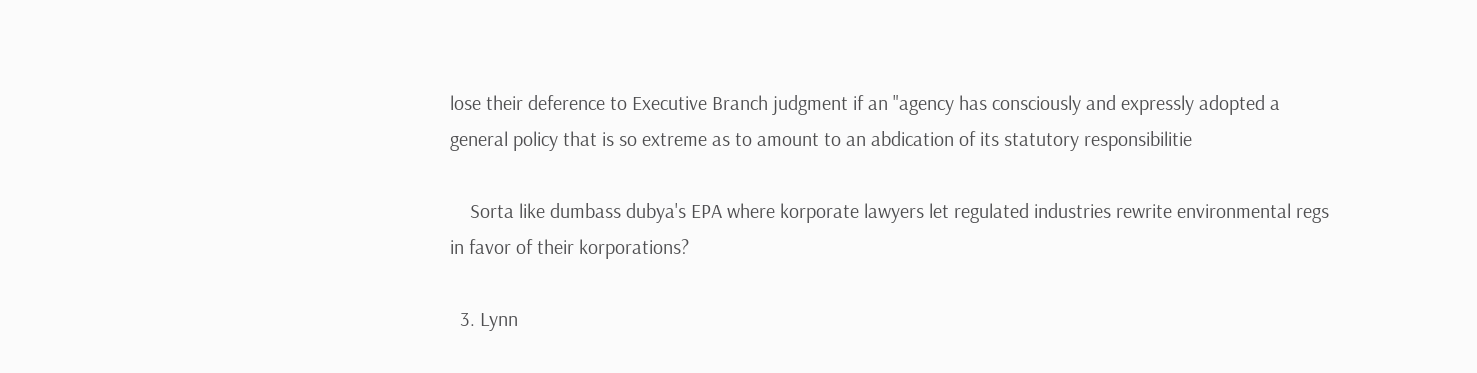lose their deference to Executive Branch judgment if an "agency has consciously and expressly adopted a general policy that is so extreme as to amount to an abdication of its statutory responsibilitie

    Sorta like dumbass dubya's EPA where korporate lawyers let regulated industries rewrite environmental regs in favor of their korporations?

  3. Lynn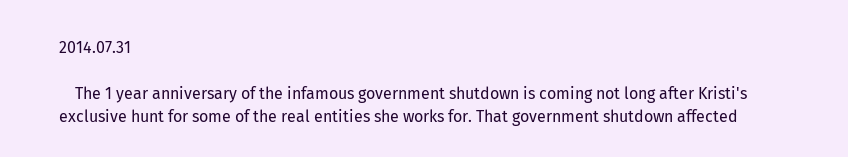2014.07.31

    The 1 year anniversary of the infamous government shutdown is coming not long after Kristi's exclusive hunt for some of the real entities she works for. That government shutdown affected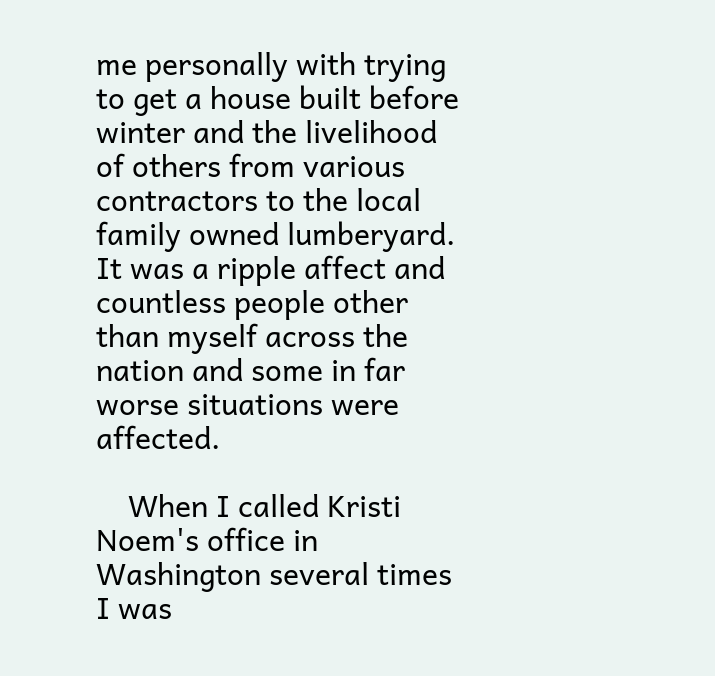me personally with trying to get a house built before winter and the livelihood of others from various contractors to the local family owned lumberyard. It was a ripple affect and countless people other than myself across the nation and some in far worse situations were affected.

    When I called Kristi Noem's office in Washington several times I was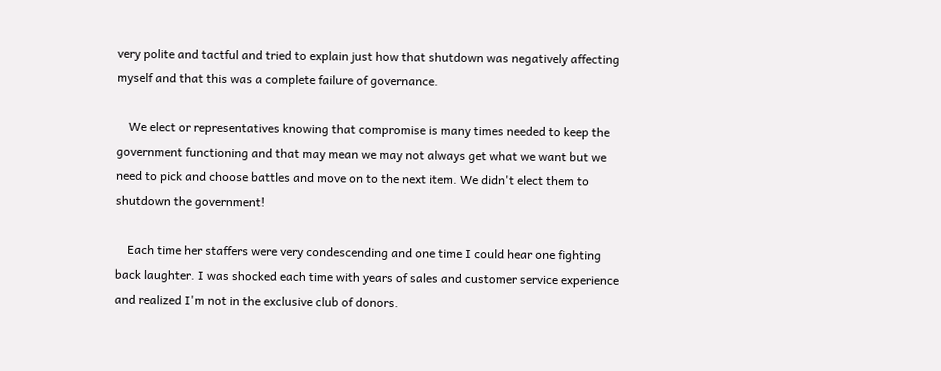very polite and tactful and tried to explain just how that shutdown was negatively affecting myself and that this was a complete failure of governance.

    We elect or representatives knowing that compromise is many times needed to keep the government functioning and that may mean we may not always get what we want but we need to pick and choose battles and move on to the next item. We didn't elect them to shutdown the government!

    Each time her staffers were very condescending and one time I could hear one fighting back laughter. I was shocked each time with years of sales and customer service experience and realized I'm not in the exclusive club of donors.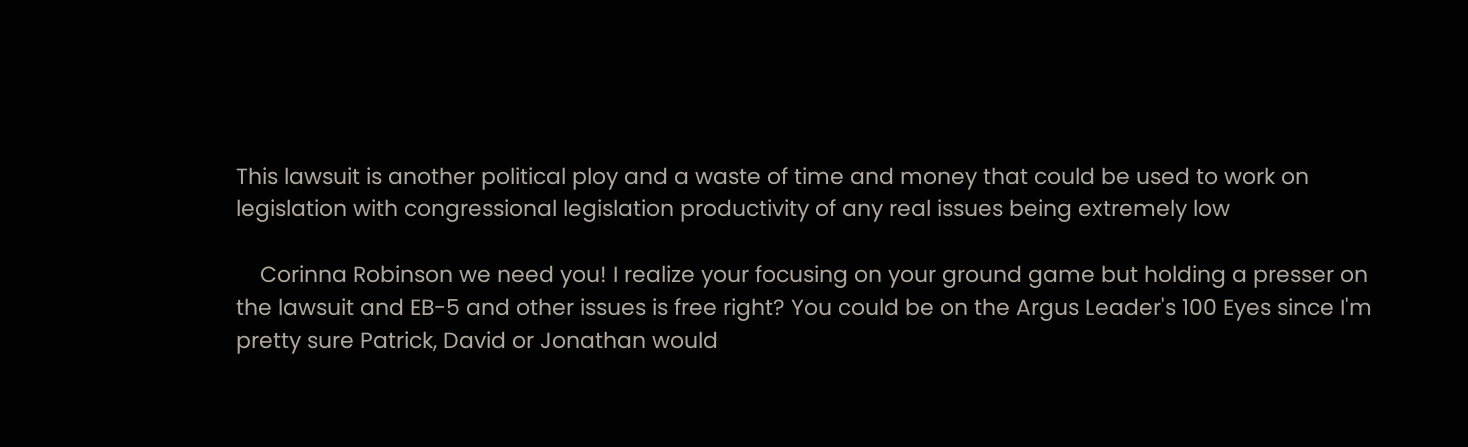This lawsuit is another political ploy and a waste of time and money that could be used to work on legislation with congressional legislation productivity of any real issues being extremely low

    Corinna Robinson we need you! I realize your focusing on your ground game but holding a presser on the lawsuit and EB-5 and other issues is free right? You could be on the Argus Leader's 100 Eyes since I'm pretty sure Patrick, David or Jonathan would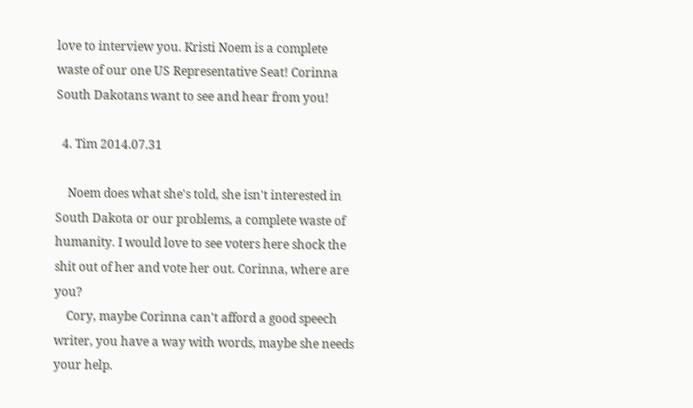love to interview you. Kristi Noem is a complete waste of our one US Representative Seat! Corinna South Dakotans want to see and hear from you!

  4. Tim 2014.07.31

    Noem does what she's told, she isn't interested in South Dakota or our problems, a complete waste of humanity. I would love to see voters here shock the shit out of her and vote her out. Corinna, where are you?
    Cory, maybe Corinna can't afford a good speech writer, you have a way with words, maybe she needs your help.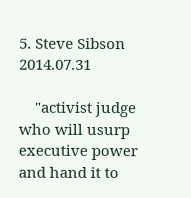5. Steve Sibson 2014.07.31

    "activist judge who will usurp executive power and hand it to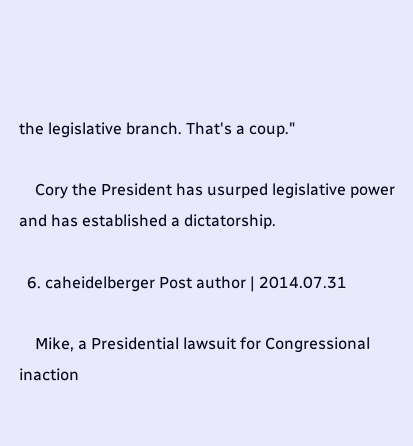the legislative branch. That's a coup."

    Cory the President has usurped legislative power and has established a dictatorship.

  6. caheidelberger Post author | 2014.07.31

    Mike, a Presidential lawsuit for Congressional inaction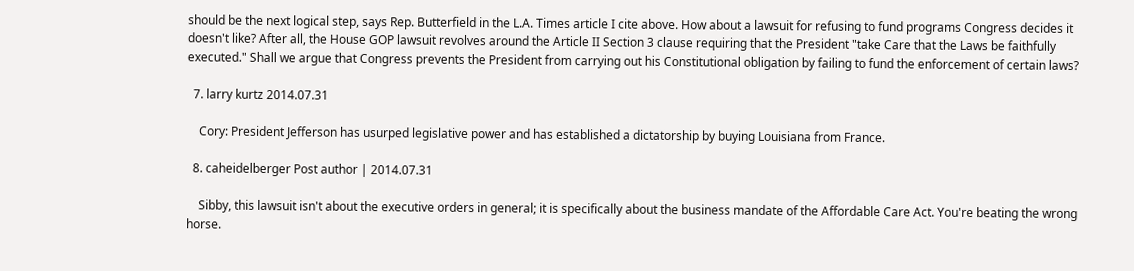should be the next logical step, says Rep. Butterfield in the L.A. Times article I cite above. How about a lawsuit for refusing to fund programs Congress decides it doesn't like? After all, the House GOP lawsuit revolves around the Article II Section 3 clause requiring that the President "take Care that the Laws be faithfully executed." Shall we argue that Congress prevents the President from carrying out his Constitutional obligation by failing to fund the enforcement of certain laws?

  7. larry kurtz 2014.07.31

    Cory: President Jefferson has usurped legislative power and has established a dictatorship by buying Louisiana from France.

  8. caheidelberger Post author | 2014.07.31

    Sibby, this lawsuit isn't about the executive orders in general; it is specifically about the business mandate of the Affordable Care Act. You're beating the wrong horse.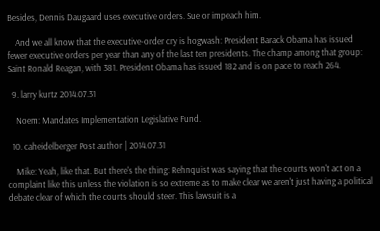Besides, Dennis Daugaard uses executive orders. Sue or impeach him.

    And we all know that the executive-order cry is hogwash: President Barack Obama has issued fewer executive orders per year than any of the last ten presidents. The champ among that group: Saint Ronald Reagan, with 381. President Obama has issued 182 and is on pace to reach 264.

  9. larry kurtz 2014.07.31

    Noem: Mandates Implementation Legislative Fund.

  10. caheidelberger Post author | 2014.07.31

    Mike: Yeah, like that. But there's the thing: Rehnquist was saying that the courts won't act on a complaint like this unless the violation is so extreme as to make clear we aren't just having a political debate clear of which the courts should steer. This lawsuit is a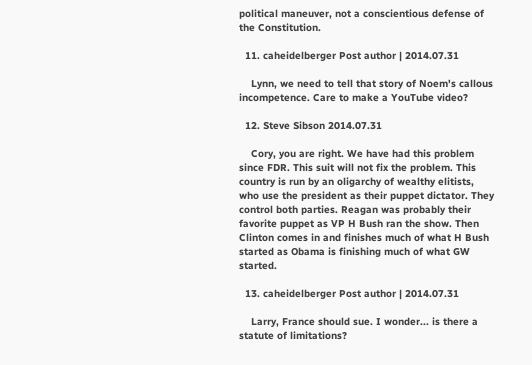political maneuver, not a conscientious defense of the Constitution.

  11. caheidelberger Post author | 2014.07.31

    Lynn, we need to tell that story of Noem's callous incompetence. Care to make a YouTube video?

  12. Steve Sibson 2014.07.31

    Cory, you are right. We have had this problem since FDR. This suit will not fix the problem. This country is run by an oligarchy of wealthy elitists, who use the president as their puppet dictator. They control both parties. Reagan was probably their favorite puppet as VP H Bush ran the show. Then Clinton comes in and finishes much of what H Bush started as Obama is finishing much of what GW started.

  13. caheidelberger Post author | 2014.07.31

    Larry, France should sue. I wonder... is there a statute of limitations?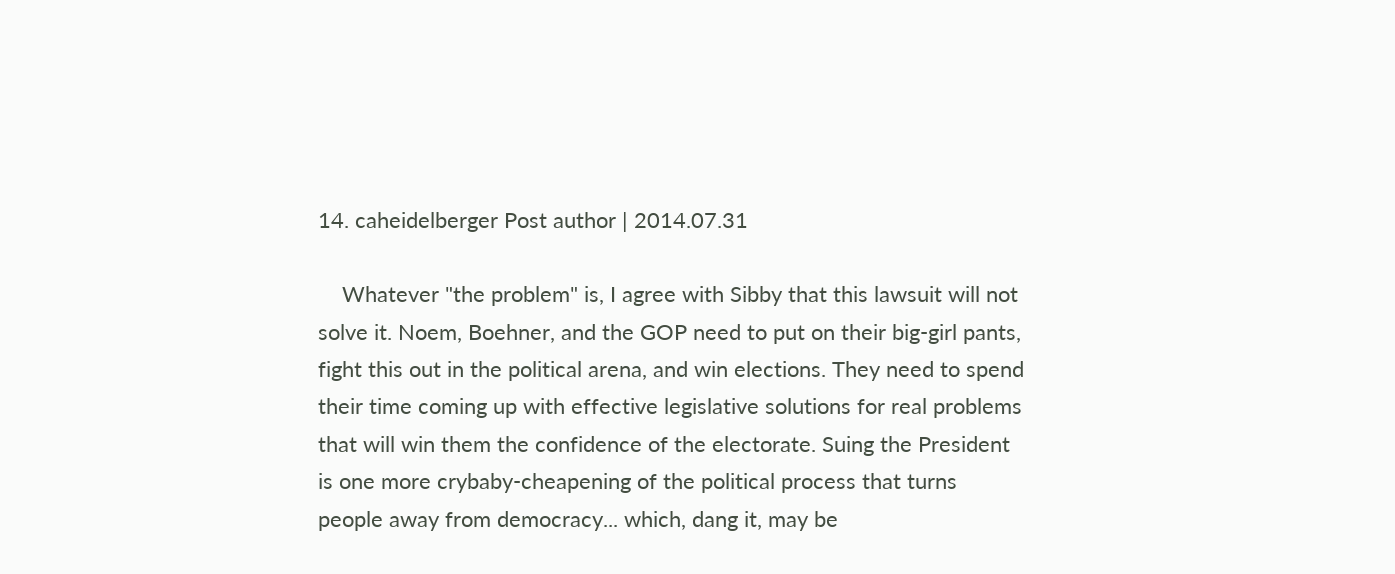14. caheidelberger Post author | 2014.07.31

    Whatever "the problem" is, I agree with Sibby that this lawsuit will not solve it. Noem, Boehner, and the GOP need to put on their big-girl pants, fight this out in the political arena, and win elections. They need to spend their time coming up with effective legislative solutions for real problems that will win them the confidence of the electorate. Suing the President is one more crybaby-cheapening of the political process that turns people away from democracy... which, dang it, may be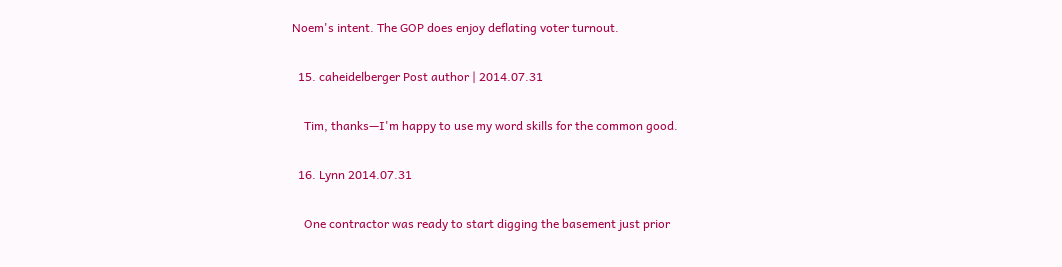Noem's intent. The GOP does enjoy deflating voter turnout.

  15. caheidelberger Post author | 2014.07.31

    Tim, thanks—I'm happy to use my word skills for the common good.

  16. Lynn 2014.07.31

    One contractor was ready to start digging the basement just prior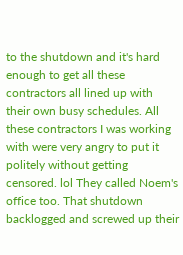to the shutdown and it's hard enough to get all these contractors all lined up with their own busy schedules. All these contractors I was working with were very angry to put it politely without getting censored. lol They called Noem's office too. That shutdown backlogged and screwed up their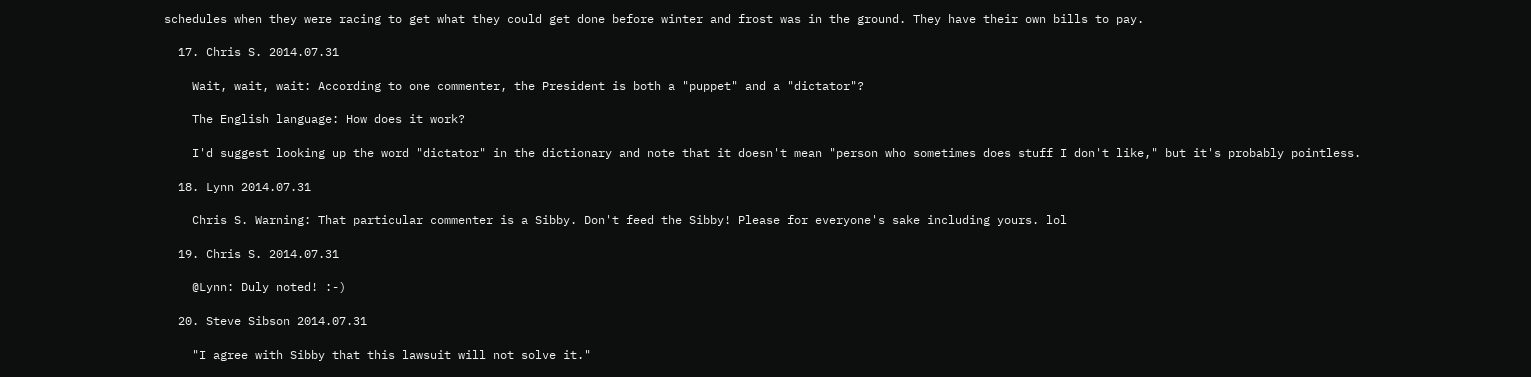schedules when they were racing to get what they could get done before winter and frost was in the ground. They have their own bills to pay.

  17. Chris S. 2014.07.31

    Wait, wait, wait: According to one commenter, the President is both a "puppet" and a "dictator"?

    The English language: How does it work?

    I'd suggest looking up the word "dictator" in the dictionary and note that it doesn't mean "person who sometimes does stuff I don't like," but it's probably pointless.

  18. Lynn 2014.07.31

    Chris S. Warning: That particular commenter is a Sibby. Don't feed the Sibby! Please for everyone's sake including yours. lol

  19. Chris S. 2014.07.31

    @Lynn: Duly noted! :-)

  20. Steve Sibson 2014.07.31

    "I agree with Sibby that this lawsuit will not solve it."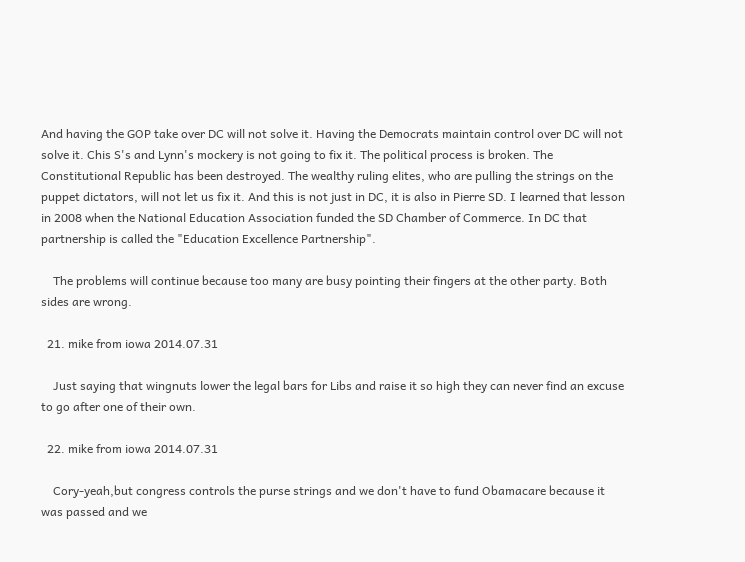And having the GOP take over DC will not solve it. Having the Democrats maintain control over DC will not solve it. Chis S's and Lynn's mockery is not going to fix it. The political process is broken. The Constitutional Republic has been destroyed. The wealthy ruling elites, who are pulling the strings on the puppet dictators, will not let us fix it. And this is not just in DC, it is also in Pierre SD. I learned that lesson in 2008 when the National Education Association funded the SD Chamber of Commerce. In DC that partnership is called the "Education Excellence Partnership".

    The problems will continue because too many are busy pointing their fingers at the other party. Both sides are wrong.

  21. mike from iowa 2014.07.31

    Just saying that wingnuts lower the legal bars for Libs and raise it so high they can never find an excuse to go after one of their own.

  22. mike from iowa 2014.07.31

    Cory-yeah,but congress controls the purse strings and we don't have to fund Obamacare because it was passed and we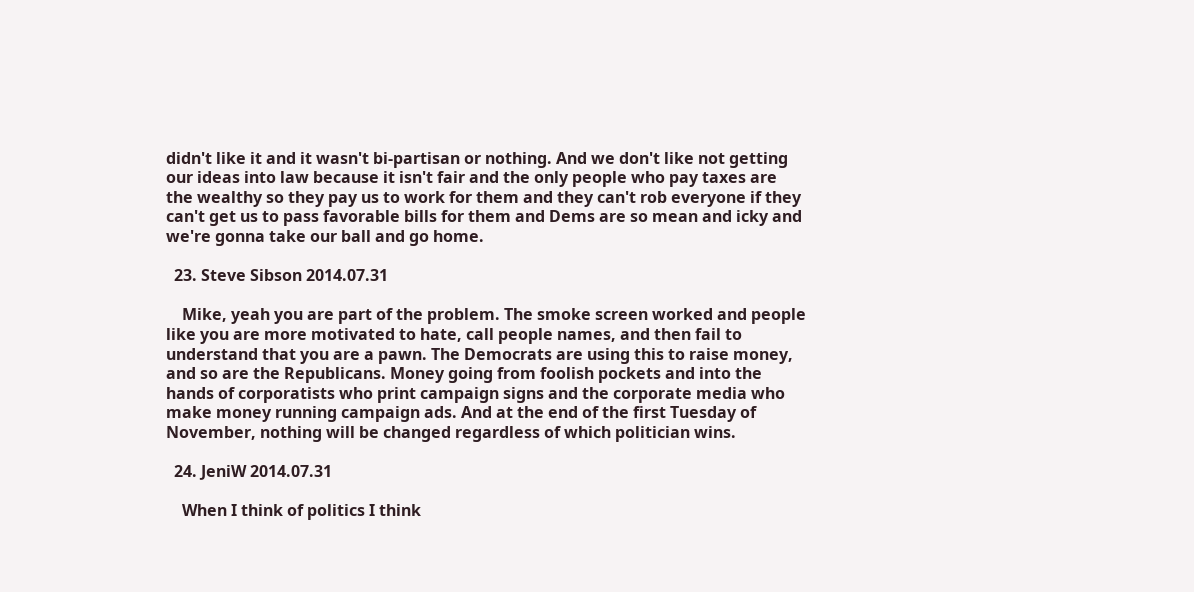didn't like it and it wasn't bi-partisan or nothing. And we don't like not getting our ideas into law because it isn't fair and the only people who pay taxes are the wealthy so they pay us to work for them and they can't rob everyone if they can't get us to pass favorable bills for them and Dems are so mean and icky and we're gonna take our ball and go home.

  23. Steve Sibson 2014.07.31

    Mike, yeah you are part of the problem. The smoke screen worked and people like you are more motivated to hate, call people names, and then fail to understand that you are a pawn. The Democrats are using this to raise money, and so are the Republicans. Money going from foolish pockets and into the hands of corporatists who print campaign signs and the corporate media who make money running campaign ads. And at the end of the first Tuesday of November, nothing will be changed regardless of which politician wins.

  24. JeniW 2014.07.31

    When I think of politics I think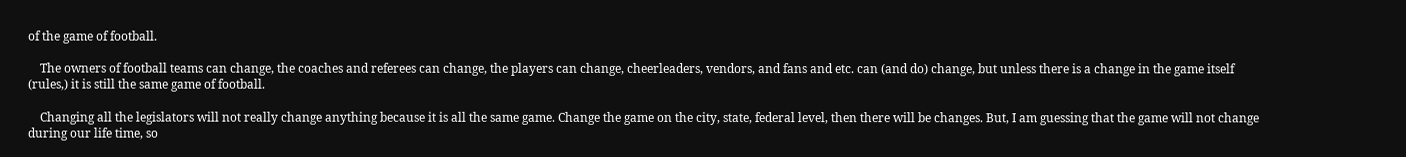of the game of football.

    The owners of football teams can change, the coaches and referees can change, the players can change, cheerleaders, vendors, and fans and etc. can (and do) change, but unless there is a change in the game itself (rules,) it is still the same game of football.

    Changing all the legislators will not really change anything because it is all the same game. Change the game on the city, state, federal level, then there will be changes. But, I am guessing that the game will not change during our life time, so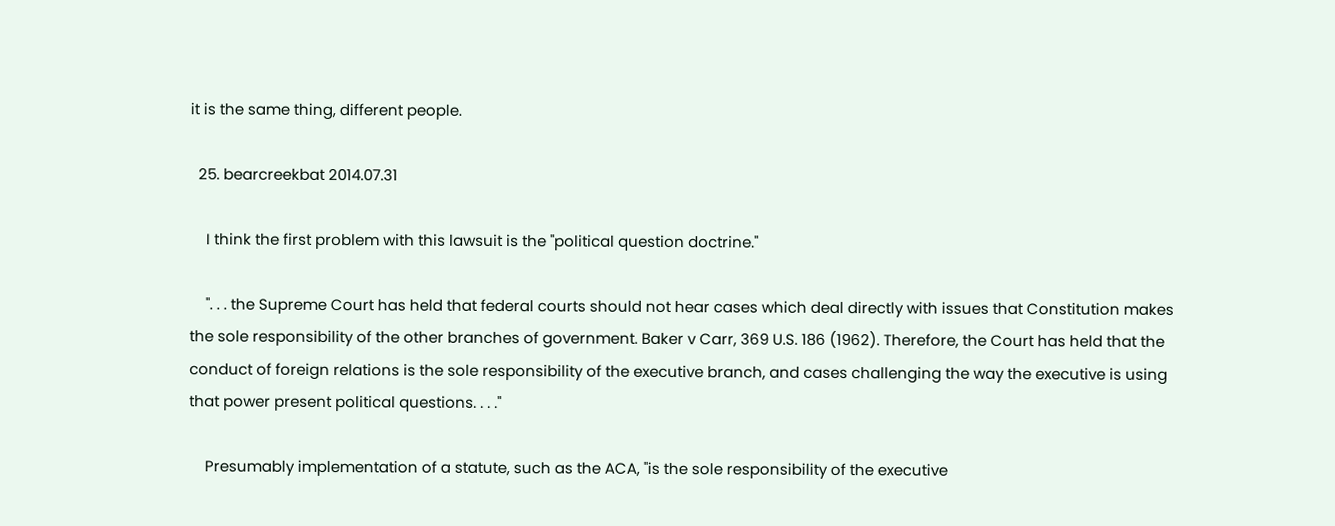it is the same thing, different people.

  25. bearcreekbat 2014.07.31

    I think the first problem with this lawsuit is the "political question doctrine."

    ". . . the Supreme Court has held that federal courts should not hear cases which deal directly with issues that Constitution makes the sole responsibility of the other branches of government. Baker v Carr, 369 U.S. 186 (1962). Therefore, the Court has held that the conduct of foreign relations is the sole responsibility of the executive branch, and cases challenging the way the executive is using that power present political questions. . . ."

    Presumably implementation of a statute, such as the ACA, "is the sole responsibility of the executive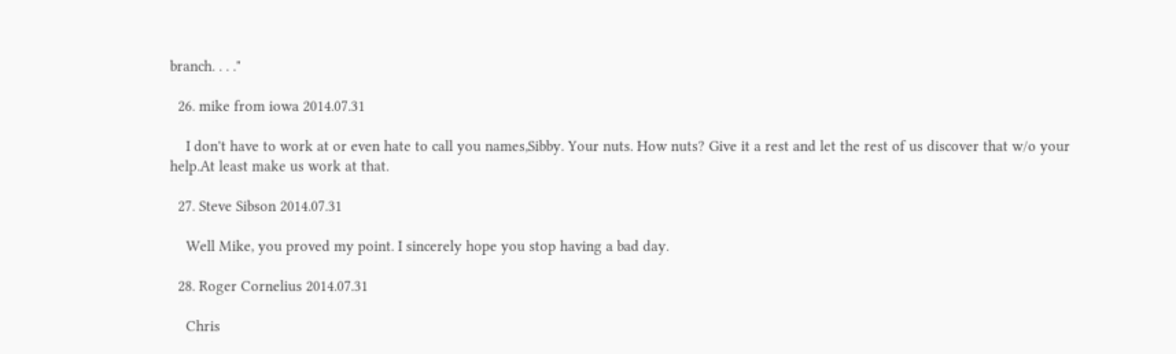branch. . . ."

  26. mike from iowa 2014.07.31

    I don't have to work at or even hate to call you names,Sibby. Your nuts. How nuts? Give it a rest and let the rest of us discover that w/o your help.At least make us work at that.

  27. Steve Sibson 2014.07.31

    Well Mike, you proved my point. I sincerely hope you stop having a bad day.

  28. Roger Cornelius 2014.07.31

    Chris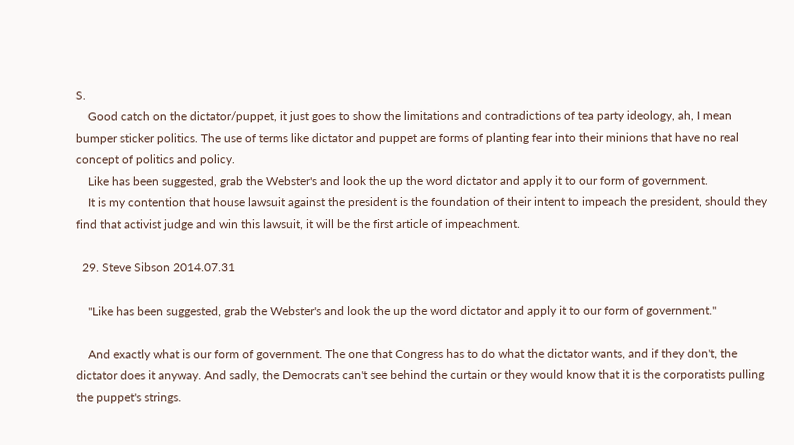S.
    Good catch on the dictator/puppet, it just goes to show the limitations and contradictions of tea party ideology, ah, I mean bumper sticker politics. The use of terms like dictator and puppet are forms of planting fear into their minions that have no real concept of politics and policy.
    Like has been suggested, grab the Webster's and look the up the word dictator and apply it to our form of government.
    It is my contention that house lawsuit against the president is the foundation of their intent to impeach the president, should they find that activist judge and win this lawsuit, it will be the first article of impeachment.

  29. Steve Sibson 2014.07.31

    "Like has been suggested, grab the Webster's and look the up the word dictator and apply it to our form of government."

    And exactly what is our form of government. The one that Congress has to do what the dictator wants, and if they don't, the dictator does it anyway. And sadly, the Democrats can't see behind the curtain or they would know that it is the corporatists pulling the puppet's strings.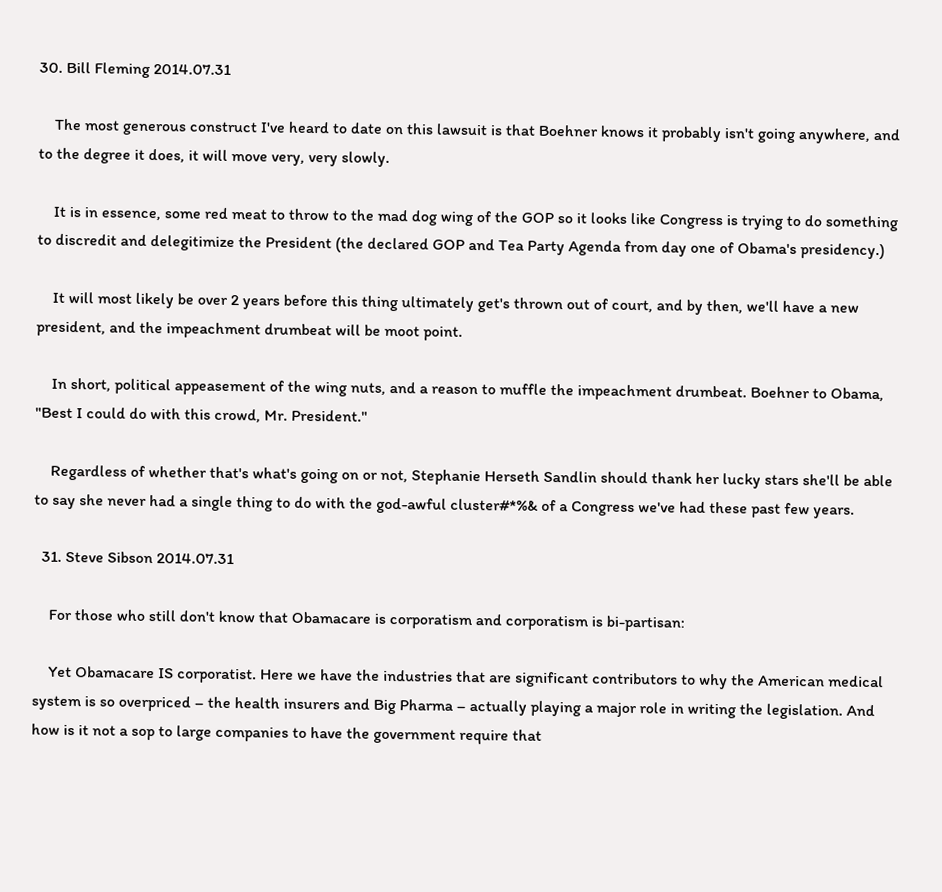30. Bill Fleming 2014.07.31

    The most generous construct I've heard to date on this lawsuit is that Boehner knows it probably isn't going anywhere, and to the degree it does, it will move very, very slowly.

    It is in essence, some red meat to throw to the mad dog wing of the GOP so it looks like Congress is trying to do something to discredit and delegitimize the President (the declared GOP and Tea Party Agenda from day one of Obama's presidency.)

    It will most likely be over 2 years before this thing ultimately get's thrown out of court, and by then, we'll have a new president, and the impeachment drumbeat will be moot point.

    In short, political appeasement of the wing nuts, and a reason to muffle the impeachment drumbeat. Boehner to Obama, "Best I could do with this crowd, Mr. President."

    Regardless of whether that's what's going on or not, Stephanie Herseth Sandlin should thank her lucky stars she'll be able to say she never had a single thing to do with the god-awful cluster#*%& of a Congress we've had these past few years.

  31. Steve Sibson 2014.07.31

    For those who still don't know that Obamacare is corporatism and corporatism is bi-partisan:

    Yet Obamacare IS corporatist. Here we have the industries that are significant contributors to why the American medical system is so overpriced – the health insurers and Big Pharma – actually playing a major role in writing the legislation. And how is it not a sop to large companies to have the government require that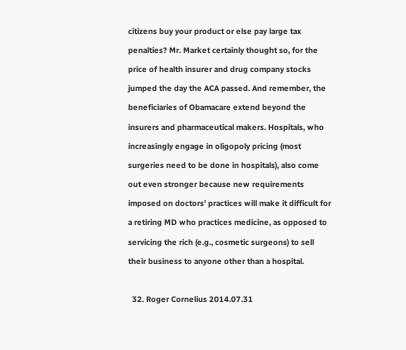citizens buy your product or else pay large tax penalties? Mr. Market certainly thought so, for the price of health insurer and drug company stocks jumped the day the ACA passed. And remember, the beneficiaries of Obamacare extend beyond the insurers and pharmaceutical makers. Hospitals, who increasingly engage in oligopoly pricing (most surgeries need to be done in hospitals), also come out even stronger because new requirements imposed on doctors’ practices will make it difficult for a retiring MD who practices medicine, as opposed to servicing the rich (e.g., cosmetic surgeons) to sell their business to anyone other than a hospital.

  32. Roger Cornelius 2014.07.31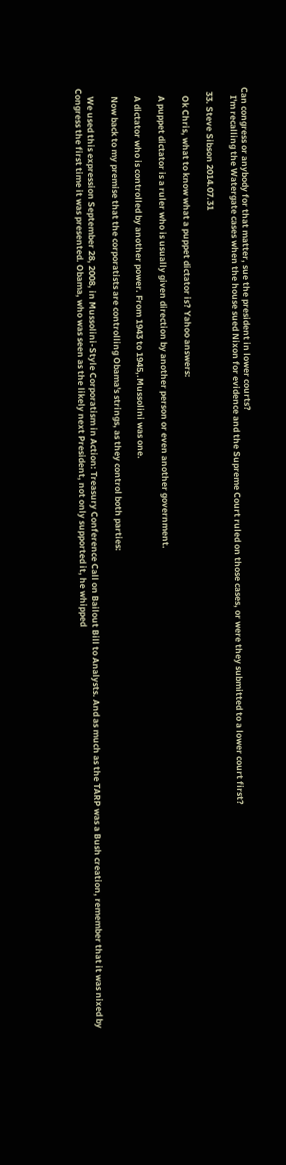Can congress or anybody for that matter, sue the president in lower courts?
    I'm recalling the Watergate cases when the house sued Nixon for evidence and the Supreme Court ruled on those cases, or were they submitted to a lower court first?

  33. Steve Sibson 2014.07.31

    Ok Chris, what to know what a puppet dictator is? Yahoo answers:

    A puppet dictator is a ruler who is usually given direction by another person or even another government.

    A dictator who is controlled by another power. From 1943 to 1945,.Mussolini was one.

    Now back to my premise that the corporatists are controlling Obama's strings, as they control both parties:

    We used this expression September 28, 2008, in Mussolini-Style Corporatism in Action: Treasury Conference Call on Bailout Bill to Analysts. And as much as the TARP was a Bush creation, remember that it was nixed by Congress the first time it was presented. Obama, who was seen as the likely next President, not only supported it, he whipped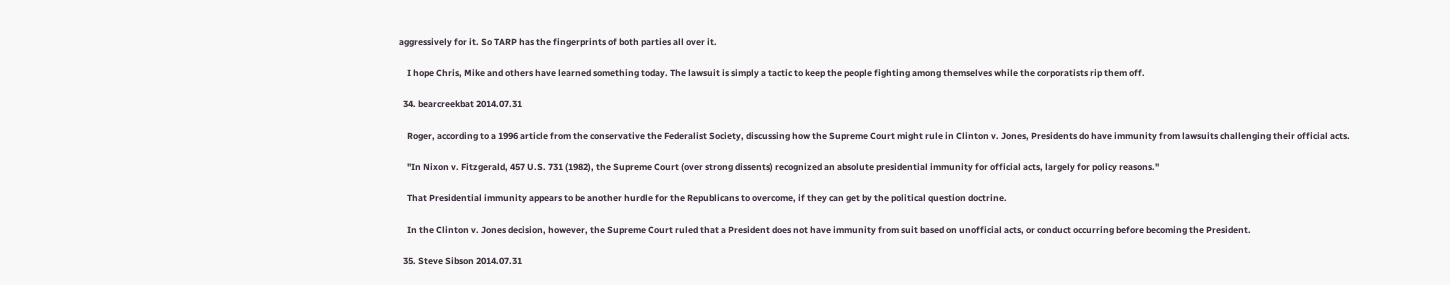aggressively for it. So TARP has the fingerprints of both parties all over it.

    I hope Chris, Mike and others have learned something today. The lawsuit is simply a tactic to keep the people fighting among themselves while the corporatists rip them off.

  34. bearcreekbat 2014.07.31

    Roger, according to a 1996 article from the conservative the Federalist Society, discussing how the Supreme Court might rule in Clinton v. Jones, Presidents do have immunity from lawsuits challenging their official acts.

    "In Nixon v. Fitzgerald, 457 U.S. 731 (1982), the Supreme Court (over strong dissents) recognized an absolute presidential immunity for official acts, largely for policy reasons."

    That Presidential immunity appears to be another hurdle for the Republicans to overcome, if they can get by the political question doctrine.

    In the Clinton v. Jones decision, however, the Supreme Court ruled that a President does not have immunity from suit based on unofficial acts, or conduct occurring before becoming the President.

  35. Steve Sibson 2014.07.31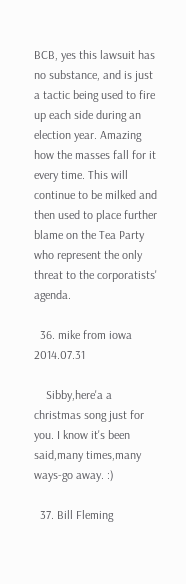BCB, yes this lawsuit has no substance, and is just a tactic being used to fire up each side during an election year. Amazing how the masses fall for it every time. This will continue to be milked and then used to place further blame on the Tea Party who represent the only threat to the corporatists' agenda.

  36. mike from iowa 2014.07.31

    Sibby,here'a a christmas song just for you. I know it's been said,many times,many ways-go away. :)

  37. Bill Fleming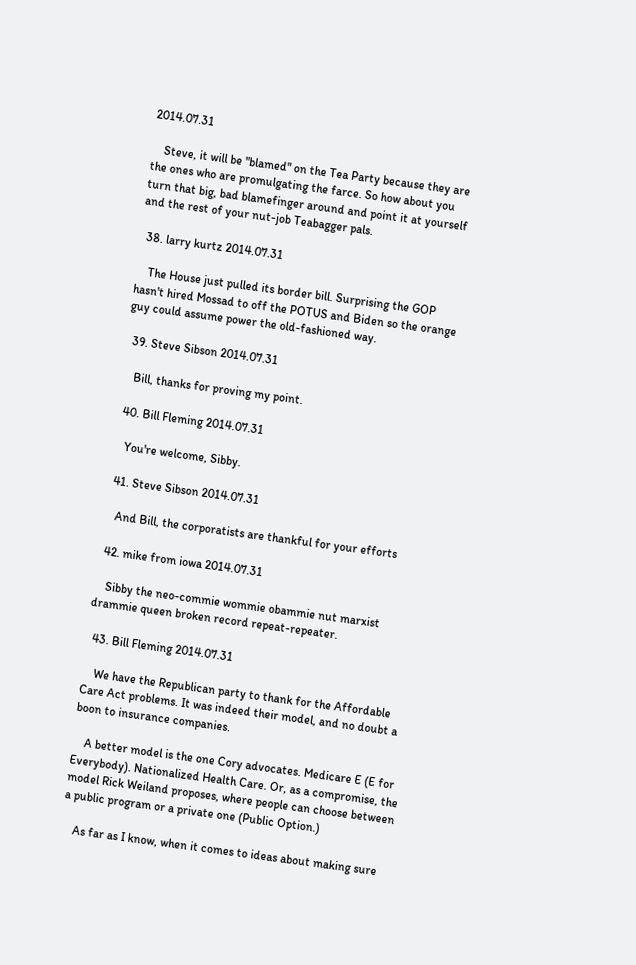2014.07.31

    Steve, it will be "blamed" on the Tea Party because they are the ones who are promulgating the farce. So how about you turn that big, bad blamefinger around and point it at yourself and the rest of your nut-job Teabagger pals.

  38. larry kurtz 2014.07.31

    The House just pulled its border bill. Surprising the GOP hasn't hired Mossad to off the POTUS and Biden so the orange guy could assume power the old-fashioned way.

  39. Steve Sibson 2014.07.31

    Bill, thanks for proving my point.

  40. Bill Fleming 2014.07.31

    You're welcome, Sibby.

  41. Steve Sibson 2014.07.31

    And Bill, the corporatists are thankful for your efforts

  42. mike from iowa 2014.07.31

    Sibby the neo-commie wommie obammie nut marxist drammie queen broken record repeat-repeater.

  43. Bill Fleming 2014.07.31

    We have the Republican party to thank for the Affordable Care Act problems. It was indeed their model, and no doubt a boon to insurance companies.

    A better model is the one Cory advocates. Medicare E (E for Everybody). Nationalized Health Care. Or, as a compromise, the model Rick Weiland proposes, where people can choose between a public program or a private one (Public Option.)

    As far as I know, when it comes to ideas about making sure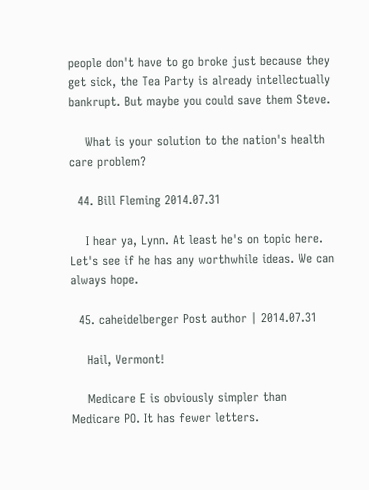people don't have to go broke just because they get sick, the Tea Party is already intellectually bankrupt. But maybe you could save them Steve.

    What is your solution to the nation's health care problem?

  44. Bill Fleming 2014.07.31

    I hear ya, Lynn. At least he's on topic here. Let's see if he has any worthwhile ideas. We can always hope.

  45. caheidelberger Post author | 2014.07.31

    Hail, Vermont!

    Medicare E is obviously simpler than Medicare PO. It has fewer letters.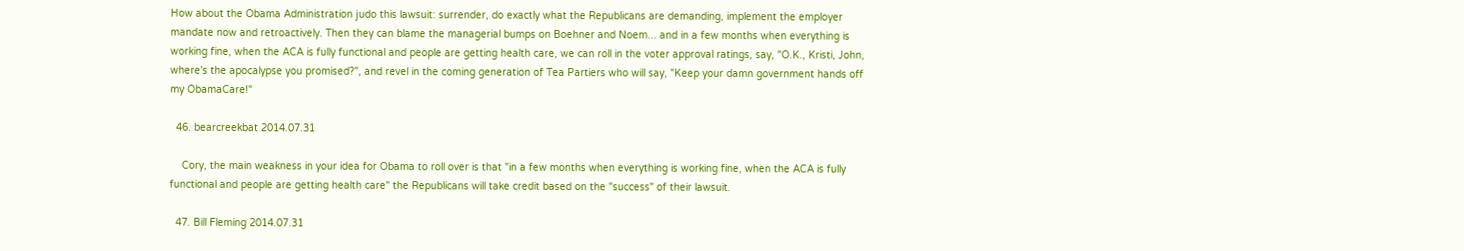How about the Obama Administration judo this lawsuit: surrender, do exactly what the Republicans are demanding, implement the employer mandate now and retroactively. Then they can blame the managerial bumps on Boehner and Noem... and in a few months when everything is working fine, when the ACA is fully functional and people are getting health care, we can roll in the voter approval ratings, say, "O.K., Kristi, John, where's the apocalypse you promised?", and revel in the coming generation of Tea Partiers who will say, "Keep your damn government hands off my ObamaCare!"

  46. bearcreekbat 2014.07.31

    Cory, the main weakness in your idea for Obama to roll over is that "in a few months when everything is working fine, when the ACA is fully functional and people are getting health care" the Republicans will take credit based on the "success" of their lawsuit.

  47. Bill Fleming 2014.07.31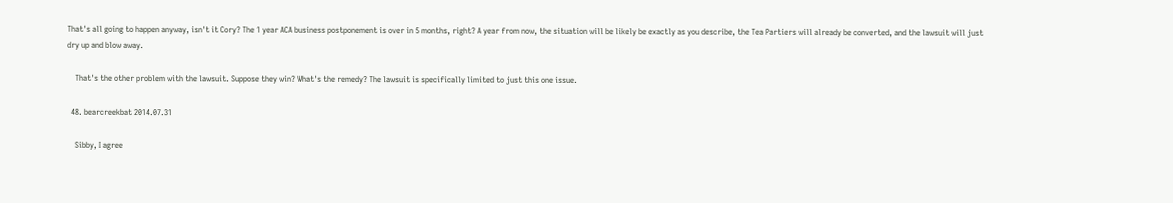That's all going to happen anyway, isn't it Cory? The 1 year ACA business postponement is over in 5 months, right? A year from now, the situation will be likely be exactly as you describe, the Tea Partiers will already be converted, and the lawsuit will just dry up and blow away.

    That's the other problem with the lawsuit. Suppose they win? What's the remedy? The lawsuit is specifically limited to just this one issue.

  48. bearcreekbat 2014.07.31

    Sibby, I agree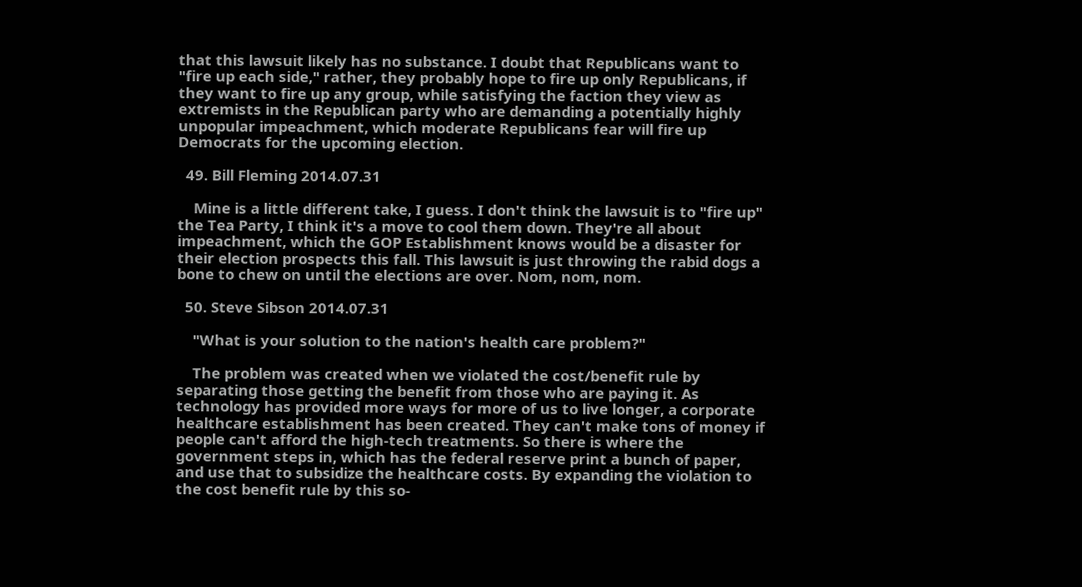that this lawsuit likely has no substance. I doubt that Republicans want to "fire up each side," rather, they probably hope to fire up only Republicans, if they want to fire up any group, while satisfying the faction they view as extremists in the Republican party who are demanding a potentially highly unpopular impeachment, which moderate Republicans fear will fire up Democrats for the upcoming election.

  49. Bill Fleming 2014.07.31

    Mine is a little different take, I guess. I don't think the lawsuit is to "fire up" the Tea Party, I think it's a move to cool them down. They're all about impeachment, which the GOP Establishment knows would be a disaster for their election prospects this fall. This lawsuit is just throwing the rabid dogs a bone to chew on until the elections are over. Nom, nom, nom.

  50. Steve Sibson 2014.07.31

    "What is your solution to the nation's health care problem?"

    The problem was created when we violated the cost/benefit rule by separating those getting the benefit from those who are paying it. As technology has provided more ways for more of us to live longer, a corporate healthcare establishment has been created. They can't make tons of money if people can't afford the high-tech treatments. So there is where the government steps in, which has the federal reserve print a bunch of paper, and use that to subsidize the healthcare costs. By expanding the violation to the cost benefit rule by this so-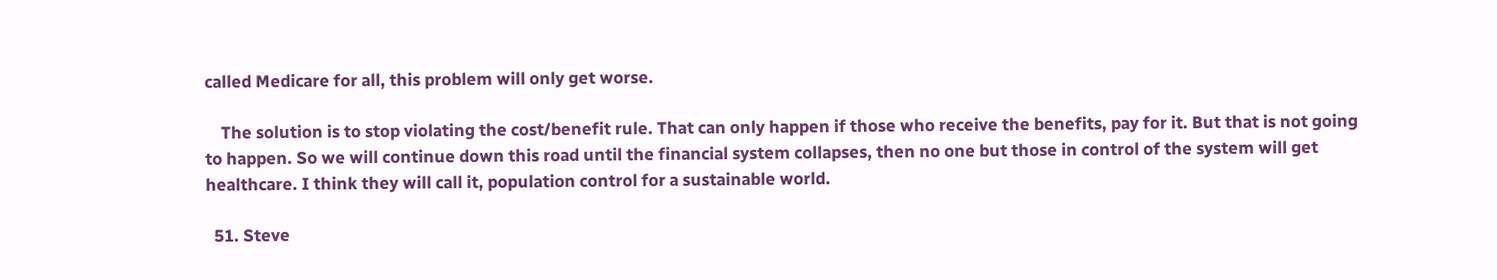called Medicare for all, this problem will only get worse.

    The solution is to stop violating the cost/benefit rule. That can only happen if those who receive the benefits, pay for it. But that is not going to happen. So we will continue down this road until the financial system collapses, then no one but those in control of the system will get healthcare. I think they will call it, population control for a sustainable world.

  51. Steve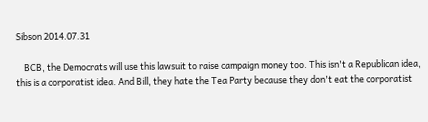Sibson 2014.07.31

    BCB, the Democrats will use this lawsuit to raise campaign money too. This isn't a Republican idea, this is a corporatist idea. And Bill, they hate the Tea Party because they don't eat the corporatist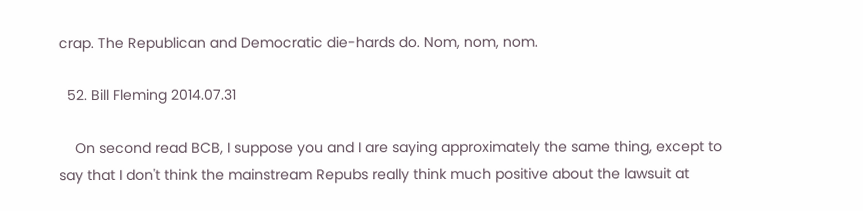crap. The Republican and Democratic die-hards do. Nom, nom, nom.

  52. Bill Fleming 2014.07.31

    On second read BCB, I suppose you and I are saying approximately the same thing, except to say that I don't think the mainstream Repubs really think much positive about the lawsuit at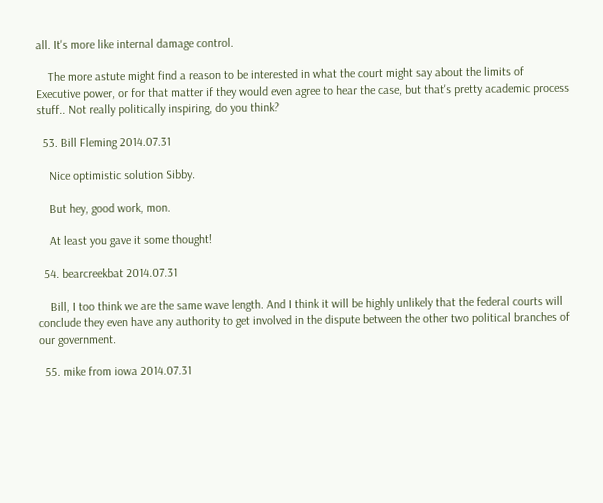all. It's more like internal damage control.

    The more astute might find a reason to be interested in what the court might say about the limits of Executive power, or for that matter if they would even agree to hear the case, but that's pretty academic process stuff.. Not really politically inspiring, do you think?

  53. Bill Fleming 2014.07.31

    Nice optimistic solution Sibby.

    But hey, good work, mon.

    At least you gave it some thought!

  54. bearcreekbat 2014.07.31

    Bill, I too think we are the same wave length. And I think it will be highly unlikely that the federal courts will conclude they even have any authority to get involved in the dispute between the other two political branches of our government.

  55. mike from iowa 2014.07.31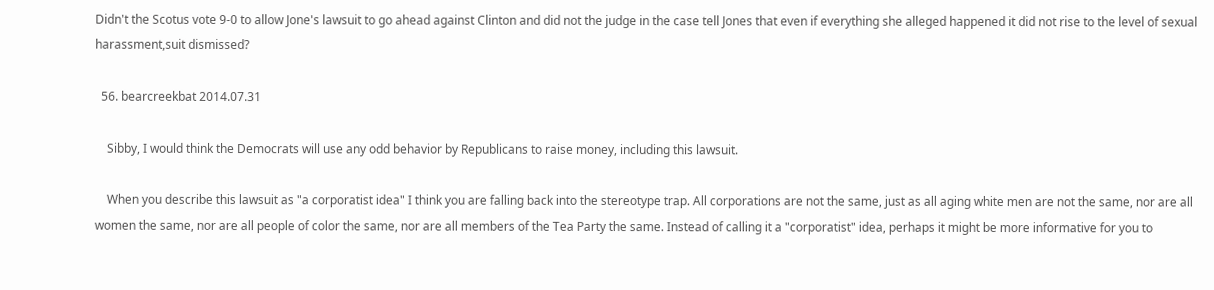Didn't the Scotus vote 9-0 to allow Jone's lawsuit to go ahead against Clinton and did not the judge in the case tell Jones that even if everything she alleged happened it did not rise to the level of sexual harassment,suit dismissed?

  56. bearcreekbat 2014.07.31

    Sibby, I would think the Democrats will use any odd behavior by Republicans to raise money, including this lawsuit.

    When you describe this lawsuit as "a corporatist idea" I think you are falling back into the stereotype trap. All corporations are not the same, just as all aging white men are not the same, nor are all women the same, nor are all people of color the same, nor are all members of the Tea Party the same. Instead of calling it a "corporatist" idea, perhaps it might be more informative for you to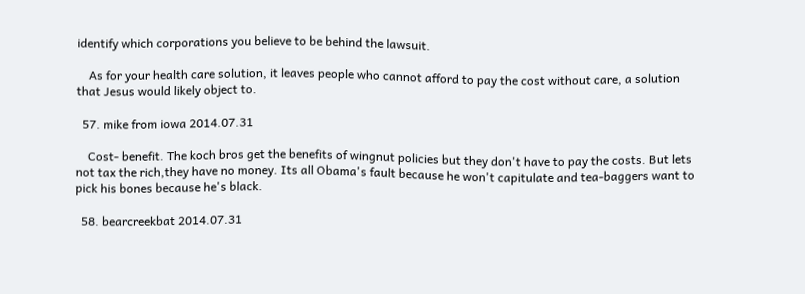identify which corporations you believe to be behind the lawsuit.

    As for your health care solution, it leaves people who cannot afford to pay the cost without care, a solution that Jesus would likely object to.

  57. mike from iowa 2014.07.31

    Cost- benefit. The koch bros get the benefits of wingnut policies but they don't have to pay the costs. But lets not tax the rich,they have no money. Its all Obama's fault because he won't capitulate and tea-baggers want to pick his bones because he's black.

  58. bearcreekbat 2014.07.31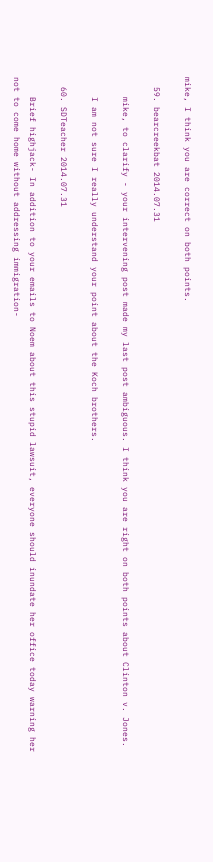mike, I think you are correct on both points.

  59. bearcreekbat 2014.07.31

    mike, to clarify - your intervening post made my last post ambiguous. I think you are right on both points about Clinton v. Jones.

    I am not sure I really understand your point about the Koch brothers.

  60. SDTeacher 2014.07.31

    Brief highjack- In addition to your emails to Noem about this stupid lawsuit, everyone should inundate her office today warning her not to come home without addressing immigration-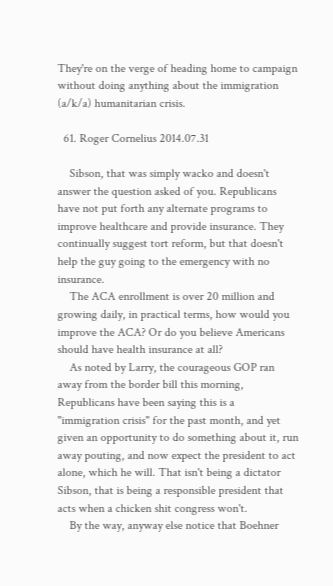They're on the verge of heading home to campaign without doing anything about the immigration (a/k/a) humanitarian crisis.

  61. Roger Cornelius 2014.07.31

    Sibson, that was simply wacko and doesn't answer the question asked of you. Republicans have not put forth any alternate programs to improve healthcare and provide insurance. They continually suggest tort reform, but that doesn't help the guy going to the emergency with no insurance.
    The ACA enrollment is over 20 million and growing daily, in practical terms, how would you improve the ACA? Or do you believe Americans should have health insurance at all?
    As noted by Larry, the courageous GOP ran away from the border bill this morning, Republicans have been saying this is a "immigration crisis" for the past month, and yet given an opportunity to do something about it, run away pouting, and now expect the president to act alone, which he will. That isn't being a dictator Sibson, that is being a responsible president that acts when a chicken shit congress won't.
    By the way, anyway else notice that Boehner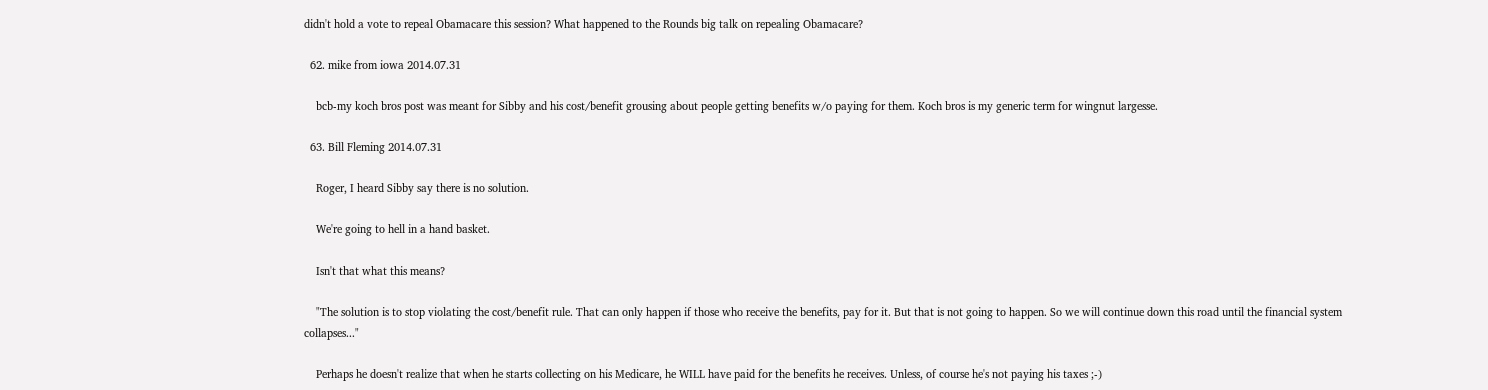didn't hold a vote to repeal Obamacare this session? What happened to the Rounds big talk on repealing Obamacare?

  62. mike from iowa 2014.07.31

    bcb-my koch bros post was meant for Sibby and his cost/benefit grousing about people getting benefits w/o paying for them. Koch bros is my generic term for wingnut largesse.

  63. Bill Fleming 2014.07.31

    Roger, I heard Sibby say there is no solution.

    We're going to hell in a hand basket.

    Isn't that what this means?

    "The solution is to stop violating the cost/benefit rule. That can only happen if those who receive the benefits, pay for it. But that is not going to happen. So we will continue down this road until the financial system collapses..."

    Perhaps he doesn't realize that when he starts collecting on his Medicare, he WILL have paid for the benefits he receives. Unless, of course he's not paying his taxes ;-)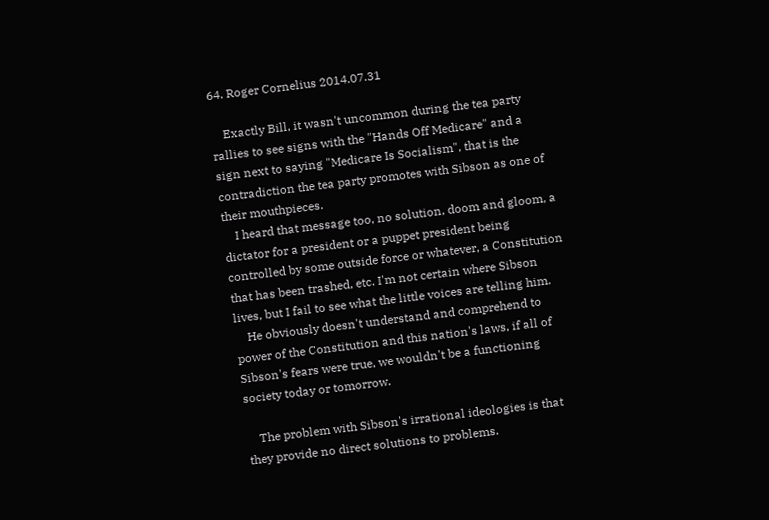64. Roger Cornelius 2014.07.31

    Exactly Bill, it wasn't uncommon during the tea party rallies to see signs with the "Hands Off Medicare" and a sign next to saying "Medicare Is Socialism", that is the contradiction the tea party promotes with Sibson as one of their mouthpieces.
    I heard that message too, no solution, doom and gloom, a dictator for a president or a puppet president being controlled by some outside force or whatever, a Constitution that has been trashed, etc. I'm not certain where Sibson lives, but I fail to see what the little voices are telling him.
    He obviously doesn't understand and comprehend to power of the Constitution and this nation's laws, if all of Sibson's fears were true, we wouldn't be a functioning society today or tomorrow.

    The problem with Sibson's irrational ideologies is that they provide no direct solutions to problems.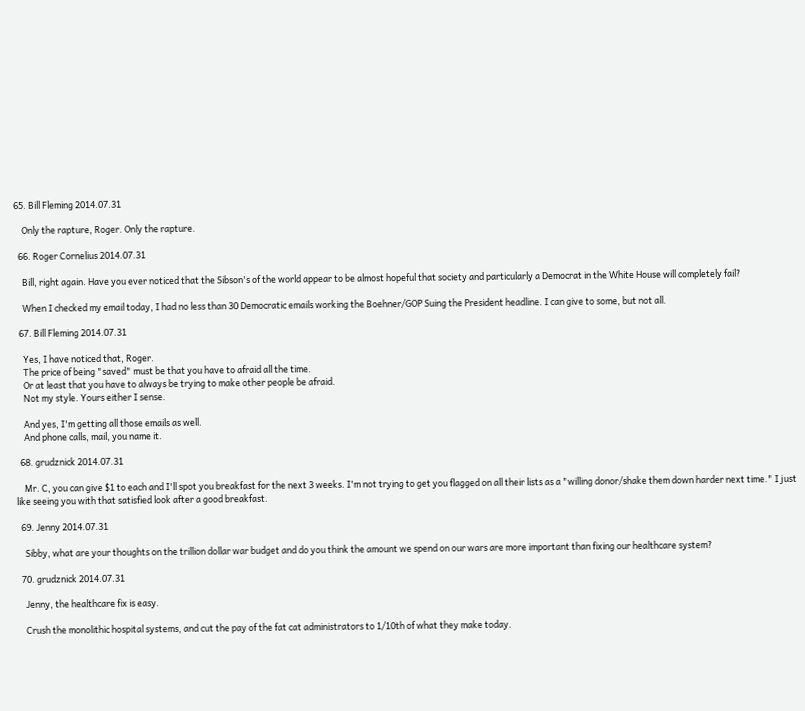65. Bill Fleming 2014.07.31

    Only the rapture, Roger. Only the rapture.

  66. Roger Cornelius 2014.07.31

    Bill, right again. Have you ever noticed that the Sibson's of the world appear to be almost hopeful that society and particularly a Democrat in the White House will completely fail?

    When I checked my email today, I had no less than 30 Democratic emails working the Boehner/GOP Suing the President headline. I can give to some, but not all.

  67. Bill Fleming 2014.07.31

    Yes, I have noticed that, Roger.
    The price of being "saved" must be that you have to afraid all the time.
    Or at least that you have to always be trying to make other people be afraid.
    Not my style. Yours either I sense.

    And yes, I'm getting all those emails as well.
    And phone calls, mail, you name it.

  68. grudznick 2014.07.31

    Mr. C, you can give $1 to each and I'll spot you breakfast for the next 3 weeks. I'm not trying to get you flagged on all their lists as a "willing donor/shake them down harder next time." I just like seeing you with that satisfied look after a good breakfast.

  69. Jenny 2014.07.31

    Sibby, what are your thoughts on the trillion dollar war budget and do you think the amount we spend on our wars are more important than fixing our healthcare system?

  70. grudznick 2014.07.31

    Jenny, the healthcare fix is easy.

    Crush the monolithic hospital systems, and cut the pay of the fat cat administrators to 1/10th of what they make today.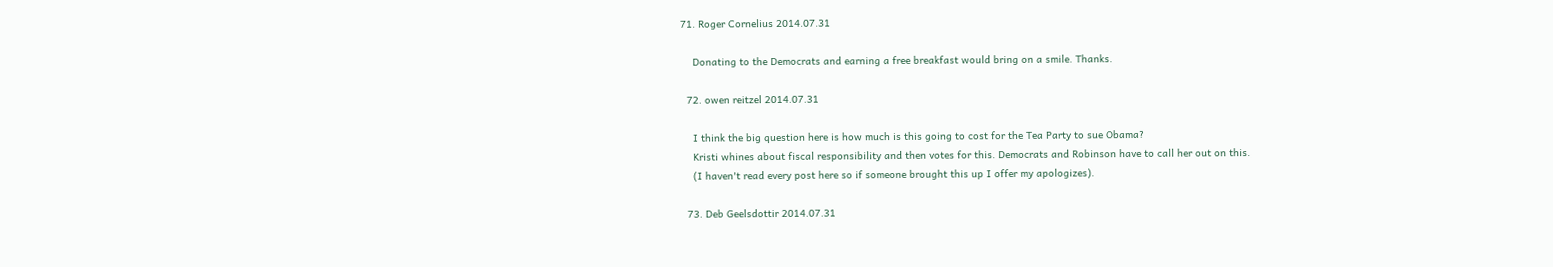71. Roger Cornelius 2014.07.31

    Donating to the Democrats and earning a free breakfast would bring on a smile. Thanks.

  72. owen reitzel 2014.07.31

    I think the big question here is how much is this going to cost for the Tea Party to sue Obama?
    Kristi whines about fiscal responsibility and then votes for this. Democrats and Robinson have to call her out on this.
    (I haven't read every post here so if someone brought this up I offer my apologizes).

  73. Deb Geelsdottir 2014.07.31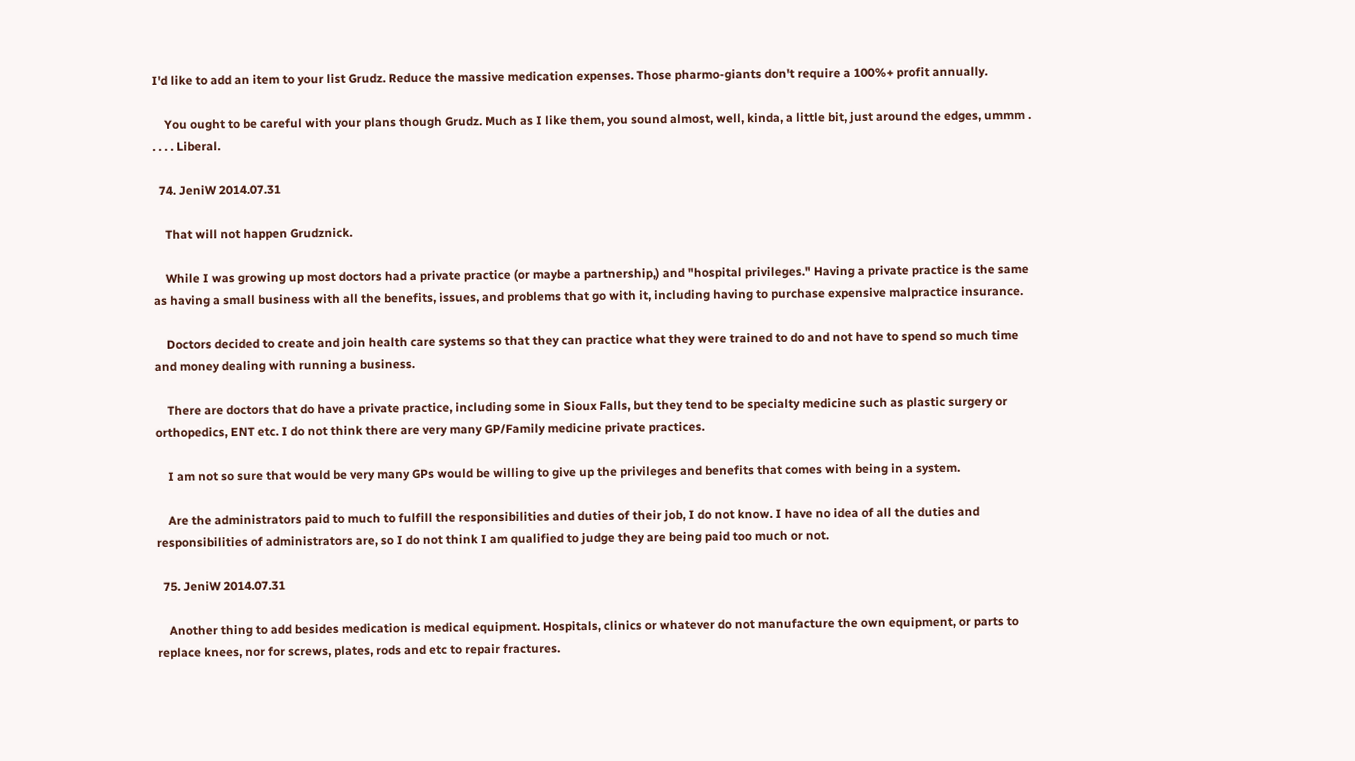I'd like to add an item to your list Grudz. Reduce the massive medication expenses. Those pharmo-giants don't require a 100%+ profit annually.

    You ought to be careful with your plans though Grudz. Much as I like them, you sound almost, well, kinda, a little bit, just around the edges, ummm . . . . . Liberal.

  74. JeniW 2014.07.31

    That will not happen Grudznick.

    While I was growing up most doctors had a private practice (or maybe a partnership,) and "hospital privileges." Having a private practice is the same as having a small business with all the benefits, issues, and problems that go with it, including having to purchase expensive malpractice insurance.

    Doctors decided to create and join health care systems so that they can practice what they were trained to do and not have to spend so much time and money dealing with running a business.

    There are doctors that do have a private practice, including some in Sioux Falls, but they tend to be specialty medicine such as plastic surgery or orthopedics, ENT etc. I do not think there are very many GP/Family medicine private practices.

    I am not so sure that would be very many GPs would be willing to give up the privileges and benefits that comes with being in a system.

    Are the administrators paid to much to fulfill the responsibilities and duties of their job, I do not know. I have no idea of all the duties and responsibilities of administrators are, so I do not think I am qualified to judge they are being paid too much or not.

  75. JeniW 2014.07.31

    Another thing to add besides medication is medical equipment. Hospitals, clinics or whatever do not manufacture the own equipment, or parts to replace knees, nor for screws, plates, rods and etc to repair fractures.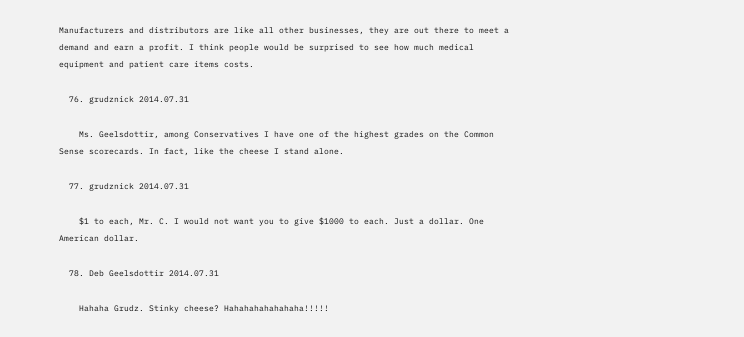Manufacturers and distributors are like all other businesses, they are out there to meet a demand and earn a profit. I think people would be surprised to see how much medical equipment and patient care items costs.

  76. grudznick 2014.07.31

    Ms. Geelsdottir, among Conservatives I have one of the highest grades on the Common Sense scorecards. In fact, like the cheese I stand alone.

  77. grudznick 2014.07.31

    $1 to each, Mr. C. I would not want you to give $1000 to each. Just a dollar. One American dollar.

  78. Deb Geelsdottir 2014.07.31

    Hahaha Grudz. Stinky cheese? Hahahahahahahaha!!!!!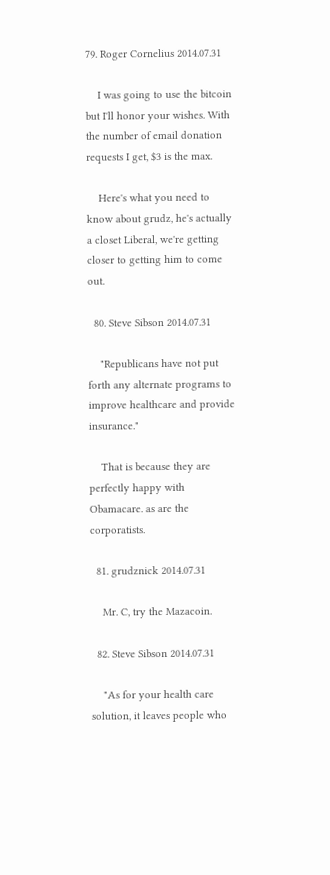79. Roger Cornelius 2014.07.31

    I was going to use the bitcoin but I'll honor your wishes. With the number of email donation requests I get, $3 is the max.

    Here's what you need to know about grudz, he's actually a closet Liberal, we're getting closer to getting him to come out.

  80. Steve Sibson 2014.07.31

    "Republicans have not put forth any alternate programs to improve healthcare and provide insurance."

    That is because they are perfectly happy with Obamacare. as are the corporatists.

  81. grudznick 2014.07.31

    Mr. C, try the Mazacoin.

  82. Steve Sibson 2014.07.31

    "As for your health care solution, it leaves people who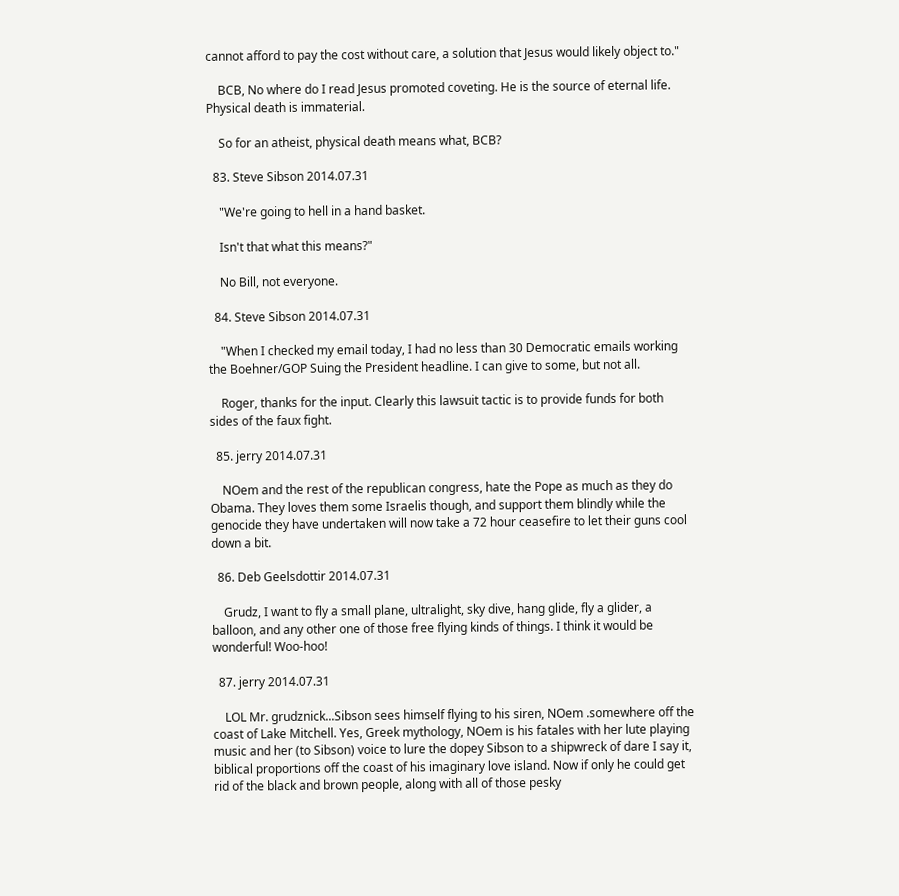cannot afford to pay the cost without care, a solution that Jesus would likely object to."

    BCB, No where do I read Jesus promoted coveting. He is the source of eternal life. Physical death is immaterial.

    So for an atheist, physical death means what, BCB?

  83. Steve Sibson 2014.07.31

    "We're going to hell in a hand basket.

    Isn't that what this means?"

    No Bill, not everyone.

  84. Steve Sibson 2014.07.31

    "When I checked my email today, I had no less than 30 Democratic emails working the Boehner/GOP Suing the President headline. I can give to some, but not all.

    Roger, thanks for the input. Clearly this lawsuit tactic is to provide funds for both sides of the faux fight.

  85. jerry 2014.07.31

    NOem and the rest of the republican congress, hate the Pope as much as they do Obama. They loves them some Israelis though, and support them blindly while the genocide they have undertaken will now take a 72 hour ceasefire to let their guns cool down a bit.

  86. Deb Geelsdottir 2014.07.31

    Grudz, I want to fly a small plane, ultralight, sky dive, hang glide, fly a glider, a balloon, and any other one of those free flying kinds of things. I think it would be wonderful! Woo-hoo!

  87. jerry 2014.07.31

    LOL Mr. grudznick...Sibson sees himself flying to his siren, NOem .somewhere off the coast of Lake Mitchell. Yes, Greek mythology, NOem is his fatales with her lute playing music and her (to Sibson) voice to lure the dopey Sibson to a shipwreck of dare I say it, biblical proportions off the coast of his imaginary love island. Now if only he could get rid of the black and brown people, along with all of those pesky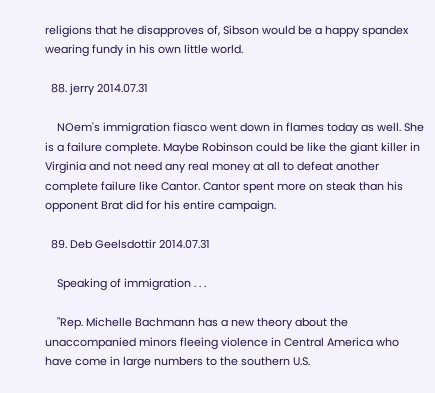religions that he disapproves of, Sibson would be a happy spandex wearing fundy in his own little world.

  88. jerry 2014.07.31

    NOem's immigration fiasco went down in flames today as well. She is a failure complete. Maybe Robinson could be like the giant killer in Virginia and not need any real money at all to defeat another complete failure like Cantor. Cantor spent more on steak than his opponent Brat did for his entire campaign.

  89. Deb Geelsdottir 2014.07.31

    Speaking of immigration . . .

    "Rep. Michelle Bachmann has a new theory about the unaccompanied minors fleeing violence in Central America who have come in large numbers to the southern U.S.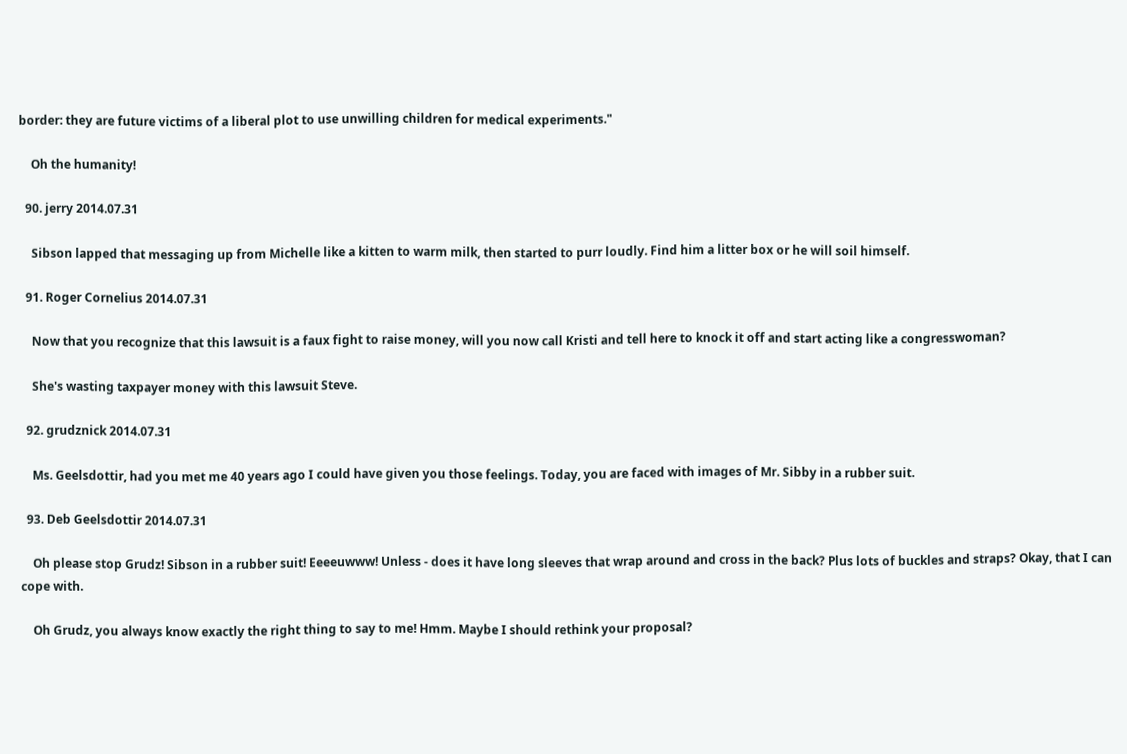border: they are future victims of a liberal plot to use unwilling children for medical experiments."

    Oh the humanity!

  90. jerry 2014.07.31

    Sibson lapped that messaging up from Michelle like a kitten to warm milk, then started to purr loudly. Find him a litter box or he will soil himself.

  91. Roger Cornelius 2014.07.31

    Now that you recognize that this lawsuit is a faux fight to raise money, will you now call Kristi and tell here to knock it off and start acting like a congresswoman?

    She's wasting taxpayer money with this lawsuit Steve.

  92. grudznick 2014.07.31

    Ms. Geelsdottir, had you met me 40 years ago I could have given you those feelings. Today, you are faced with images of Mr. Sibby in a rubber suit.

  93. Deb Geelsdottir 2014.07.31

    Oh please stop Grudz! Sibson in a rubber suit! Eeeeuwww! Unless - does it have long sleeves that wrap around and cross in the back? Plus lots of buckles and straps? Okay, that I can cope with.

    Oh Grudz, you always know exactly the right thing to say to me! Hmm. Maybe I should rethink your proposal?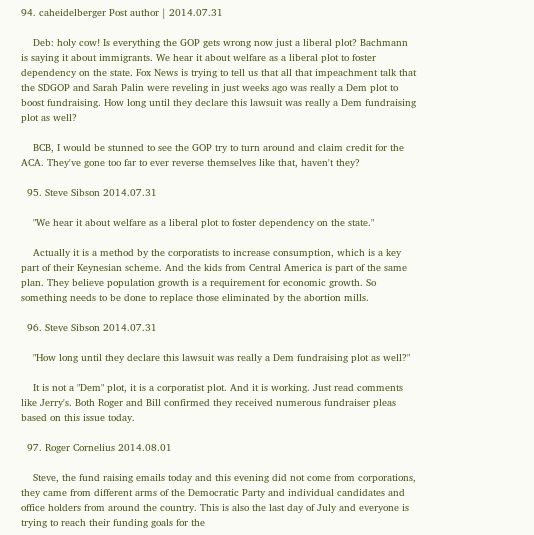94. caheidelberger Post author | 2014.07.31

    Deb: holy cow! Is everything the GOP gets wrong now just a liberal plot? Bachmann is saying it about immigrants. We hear it about welfare as a liberal plot to foster dependency on the state. Fox News is trying to tell us that all that impeachment talk that the SDGOP and Sarah Palin were reveling in just weeks ago was really a Dem plot to boost fundraising. How long until they declare this lawsuit was really a Dem fundraising plot as well?

    BCB, I would be stunned to see the GOP try to turn around and claim credit for the ACA. They've gone too far to ever reverse themselves like that, haven't they?

  95. Steve Sibson 2014.07.31

    "We hear it about welfare as a liberal plot to foster dependency on the state."

    Actually it is a method by the corporatists to increase consumption, which is a key part of their Keynesian scheme. And the kids from Central America is part of the same plan. They believe population growth is a requirement for economic growth. So something needs to be done to replace those eliminated by the abortion mills.

  96. Steve Sibson 2014.07.31

    "How long until they declare this lawsuit was really a Dem fundraising plot as well?"

    It is not a "Dem" plot, it is a corporatist plot. And it is working. Just read comments like Jerry's. Both Roger and Bill confirmed they received numerous fundraiser pleas based on this issue today.

  97. Roger Cornelius 2014.08.01

    Steve, the fund raising emails today and this evening did not come from corporations, they came from different arms of the Democratic Party and individual candidates and office holders from around the country. This is also the last day of July and everyone is trying to reach their funding goals for the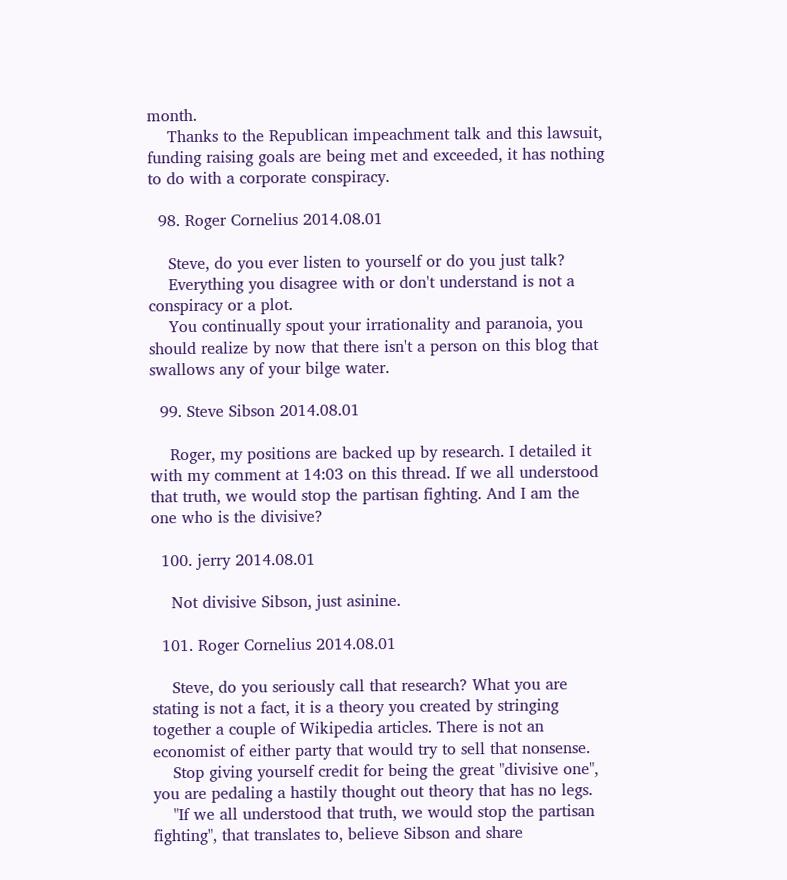month.
    Thanks to the Republican impeachment talk and this lawsuit, funding raising goals are being met and exceeded, it has nothing to do with a corporate conspiracy.

  98. Roger Cornelius 2014.08.01

    Steve, do you ever listen to yourself or do you just talk?
    Everything you disagree with or don't understand is not a conspiracy or a plot.
    You continually spout your irrationality and paranoia, you should realize by now that there isn't a person on this blog that swallows any of your bilge water.

  99. Steve Sibson 2014.08.01

    Roger, my positions are backed up by research. I detailed it with my comment at 14:03 on this thread. If we all understood that truth, we would stop the partisan fighting. And I am the one who is the divisive?

  100. jerry 2014.08.01

    Not divisive Sibson, just asinine.

  101. Roger Cornelius 2014.08.01

    Steve, do you seriously call that research? What you are stating is not a fact, it is a theory you created by stringing together a couple of Wikipedia articles. There is not an economist of either party that would try to sell that nonsense.
    Stop giving yourself credit for being the great "divisive one", you are pedaling a hastily thought out theory that has no legs.
    "If we all understood that truth, we would stop the partisan fighting", that translates to, believe Sibson and share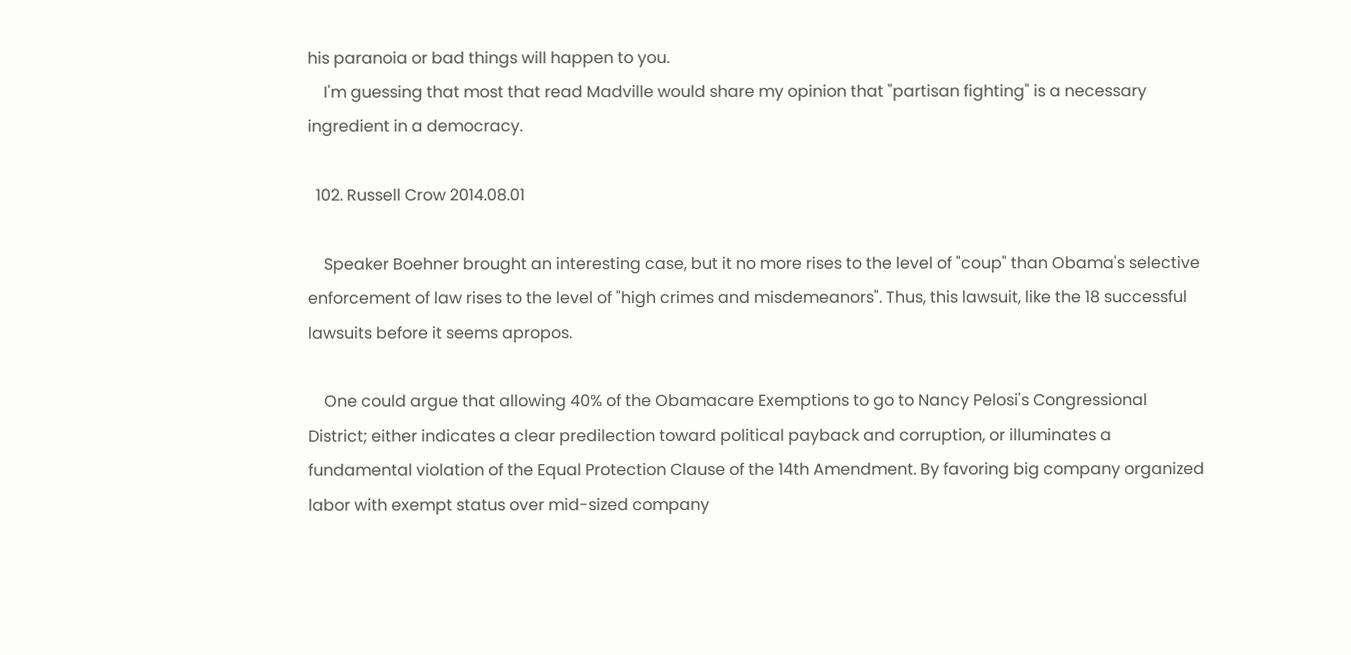his paranoia or bad things will happen to you.
    I'm guessing that most that read Madville would share my opinion that "partisan fighting" is a necessary ingredient in a democracy.

  102. Russell Crow 2014.08.01

    Speaker Boehner brought an interesting case, but it no more rises to the level of "coup" than Obama's selective enforcement of law rises to the level of "high crimes and misdemeanors". Thus, this lawsuit, like the 18 successful lawsuits before it seems apropos.

    One could argue that allowing 40% of the Obamacare Exemptions to go to Nancy Pelosi's Congressional District; either indicates a clear predilection toward political payback and corruption, or illuminates a fundamental violation of the Equal Protection Clause of the 14th Amendment. By favoring big company organized labor with exempt status over mid-sized company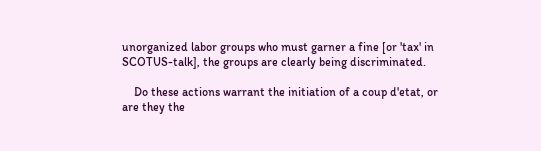unorganized labor groups who must garner a fine [or 'tax' in SCOTUS-talk], the groups are clearly being discriminated.

    Do these actions warrant the initiation of a coup d'etat, or are they the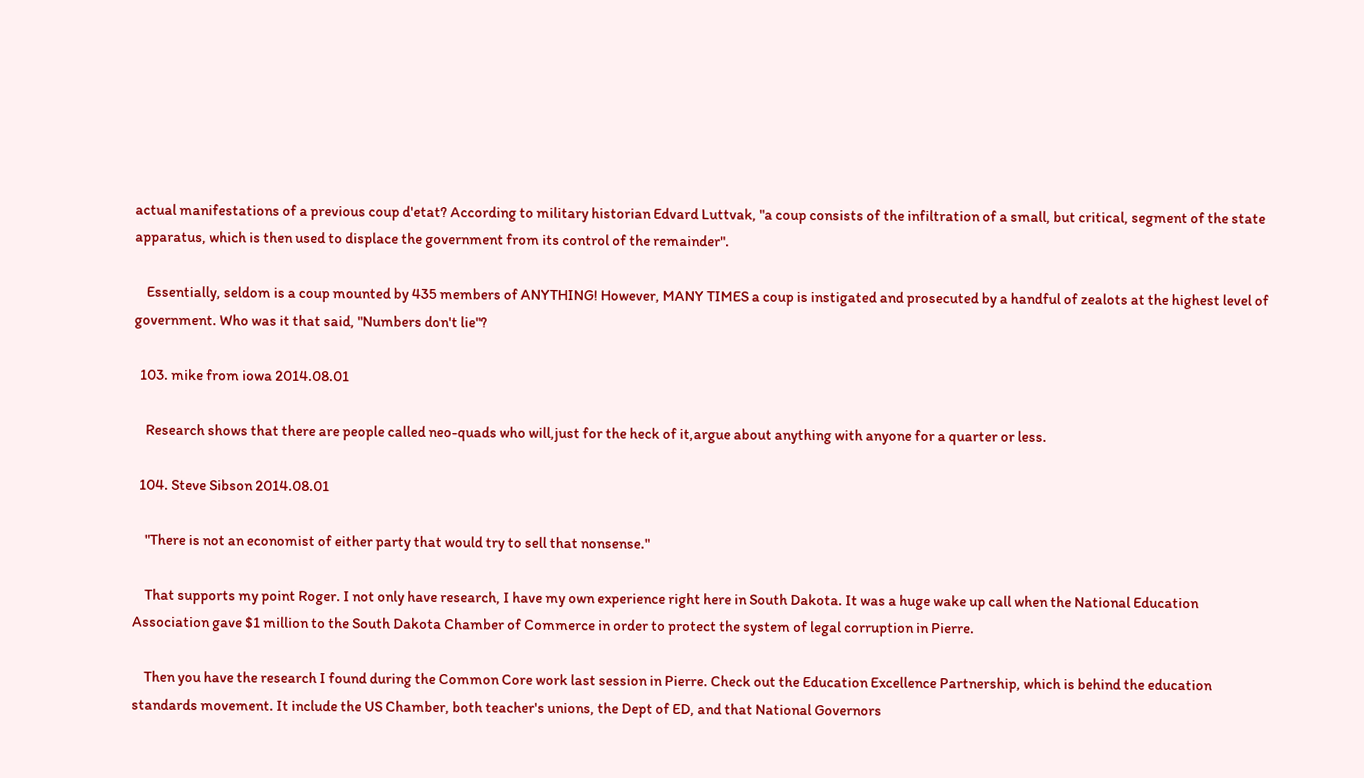actual manifestations of a previous coup d'etat? According to military historian Edvard Luttvak, "a coup consists of the infiltration of a small, but critical, segment of the state apparatus, which is then used to displace the government from its control of the remainder".

    Essentially, seldom is a coup mounted by 435 members of ANYTHING! However, MANY TIMES a coup is instigated and prosecuted by a handful of zealots at the highest level of government. Who was it that said, "Numbers don't lie"?

  103. mike from iowa 2014.08.01

    Research shows that there are people called neo-quads who will,just for the heck of it,argue about anything with anyone for a quarter or less.

  104. Steve Sibson 2014.08.01

    "There is not an economist of either party that would try to sell that nonsense."

    That supports my point Roger. I not only have research, I have my own experience right here in South Dakota. It was a huge wake up call when the National Education Association gave $1 million to the South Dakota Chamber of Commerce in order to protect the system of legal corruption in Pierre.

    Then you have the research I found during the Common Core work last session in Pierre. Check out the Education Excellence Partnership, which is behind the education standards movement. It include the US Chamber, both teacher's unions, the Dept of ED, and that National Governors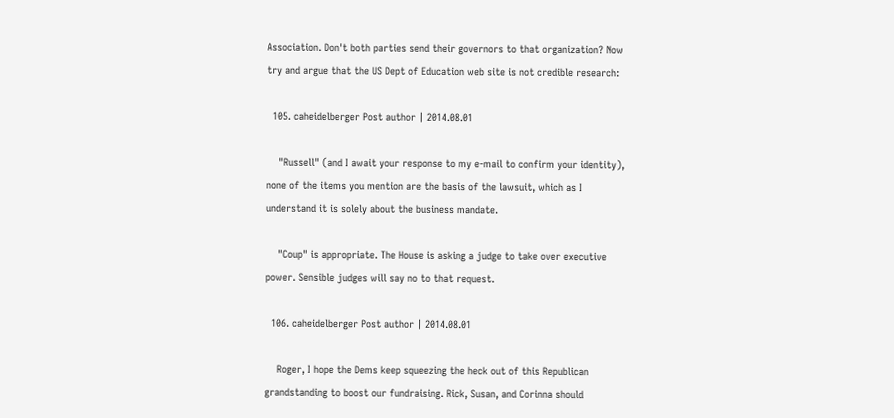Association. Don't both parties send their governors to that organization? Now try and argue that the US Dept of Education web site is not credible research:

  105. caheidelberger Post author | 2014.08.01

    "Russell" (and I await your response to my e-mail to confirm your identity), none of the items you mention are the basis of the lawsuit, which as I understand it is solely about the business mandate.

    "Coup" is appropriate. The House is asking a judge to take over executive power. Sensible judges will say no to that request.

  106. caheidelberger Post author | 2014.08.01

    Roger, I hope the Dems keep squeezing the heck out of this Republican grandstanding to boost our fundraising. Rick, Susan, and Corinna should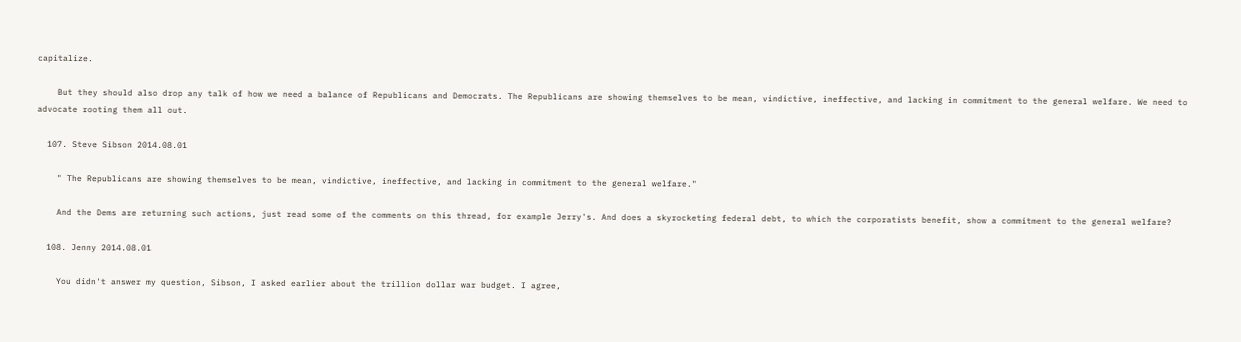capitalize.

    But they should also drop any talk of how we need a balance of Republicans and Democrats. The Republicans are showing themselves to be mean, vindictive, ineffective, and lacking in commitment to the general welfare. We need to advocate rooting them all out.

  107. Steve Sibson 2014.08.01

    " The Republicans are showing themselves to be mean, vindictive, ineffective, and lacking in commitment to the general welfare."

    And the Dems are returning such actions, just read some of the comments on this thread, for example Jerry's. And does a skyrocketing federal debt, to which the corporatists benefit, show a commitment to the general welfare?

  108. Jenny 2014.08.01

    You didn't answer my question, Sibson, I asked earlier about the trillion dollar war budget. I agree,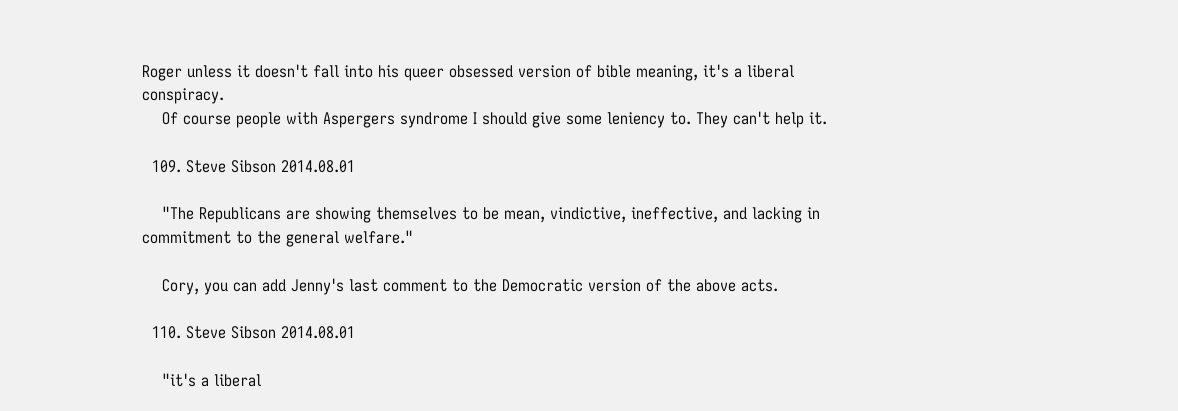Roger unless it doesn't fall into his queer obsessed version of bible meaning, it's a liberal conspiracy.
    Of course people with Aspergers syndrome I should give some leniency to. They can't help it.

  109. Steve Sibson 2014.08.01

    "The Republicans are showing themselves to be mean, vindictive, ineffective, and lacking in commitment to the general welfare."

    Cory, you can add Jenny's last comment to the Democratic version of the above acts.

  110. Steve Sibson 2014.08.01

    "it's a liberal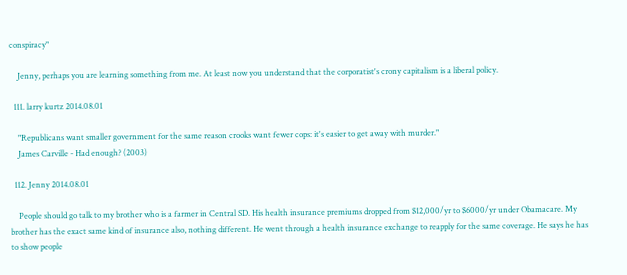conspiracy"

    Jenny, perhaps you are learning something from me. At least now you understand that the corporatist's crony capitalism is a liberal policy.

  111. larry kurtz 2014.08.01

    "Republicans want smaller government for the same reason crooks want fewer cops: it's easier to get away with murder."
    James Carville - Had enough? (2003)

  112. Jenny 2014.08.01

    People should go talk to my brother who is a farmer in Central SD. His health insurance premiums dropped from $12,000/yr to $6000/yr under Obamacare. My brother has the exact same kind of insurance also, nothing different. He went through a health insurance exchange to reapply for the same coverage. He says he has to show people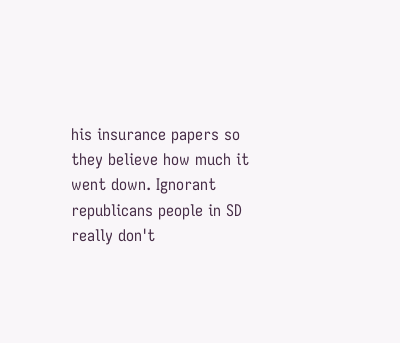his insurance papers so they believe how much it went down. Ignorant republicans people in SD really don't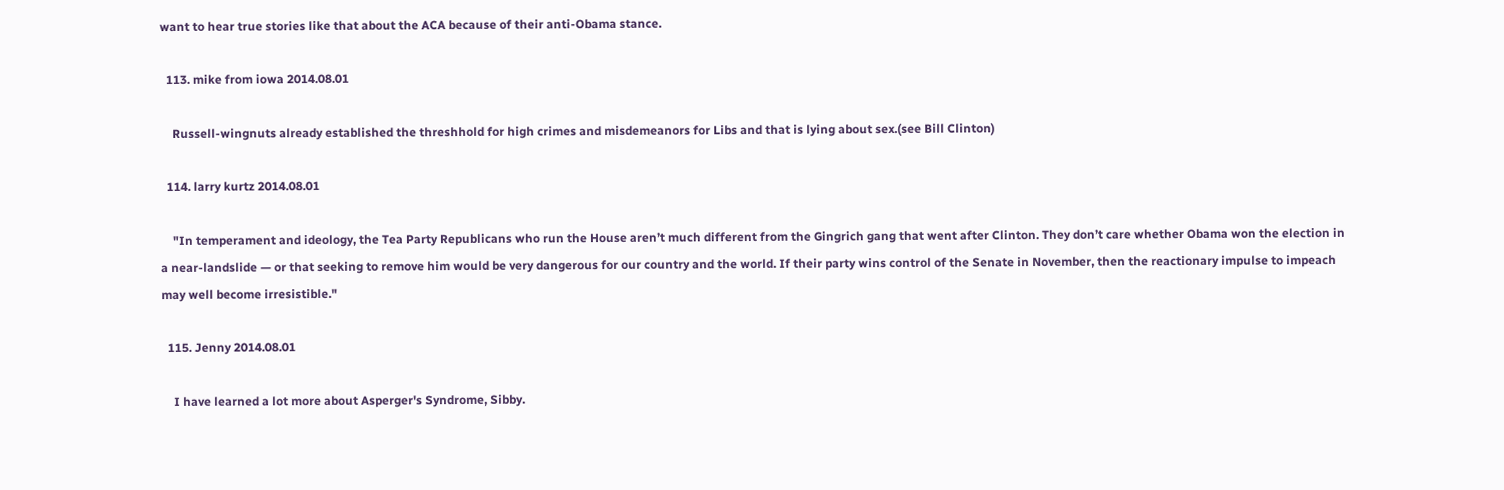want to hear true stories like that about the ACA because of their anti-Obama stance.

  113. mike from iowa 2014.08.01

    Russell-wingnuts already established the threshhold for high crimes and misdemeanors for Libs and that is lying about sex.(see Bill Clinton)

  114. larry kurtz 2014.08.01

    "In temperament and ideology, the Tea Party Republicans who run the House aren’t much different from the Gingrich gang that went after Clinton. They don’t care whether Obama won the election in a near-landslide — or that seeking to remove him would be very dangerous for our country and the world. If their party wins control of the Senate in November, then the reactionary impulse to impeach may well become irresistible."

  115. Jenny 2014.08.01

    I have learned a lot more about Asperger's Syndrome, Sibby.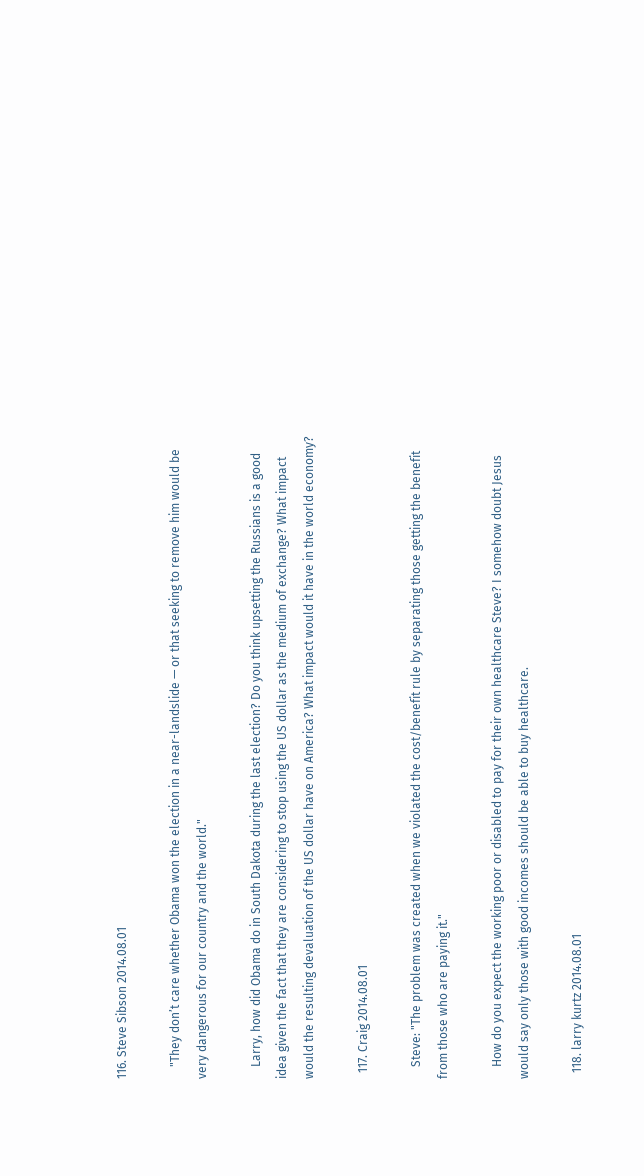116. Steve Sibson 2014.08.01

    "They don’t care whether Obama won the election in a near-landslide — or that seeking to remove him would be very dangerous for our country and the world."

    Larry, how did Obama do in South Dakota during the last election? Do you think upsetting the Russians is a good idea given the fact that they are considering to stop using the US dollar as the medium of exchange? What impact would the resulting devaluation of the US dollar have on America? What impact would it have in the world economy?

  117. Craig 2014.08.01

    Steve: "The problem was created when we violated the cost/benefit rule by separating those getting the benefit from those who are paying it."

    How do you expect the working poor or disabled to pay for their own healthcare Steve? I somehow doubt Jesus would say only those with good incomes should be able to buy healthcare.

  118. larry kurtz 2014.08.01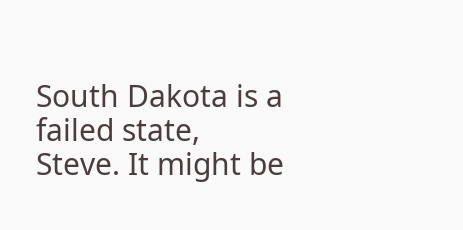South Dakota is a failed state, Steve. It might be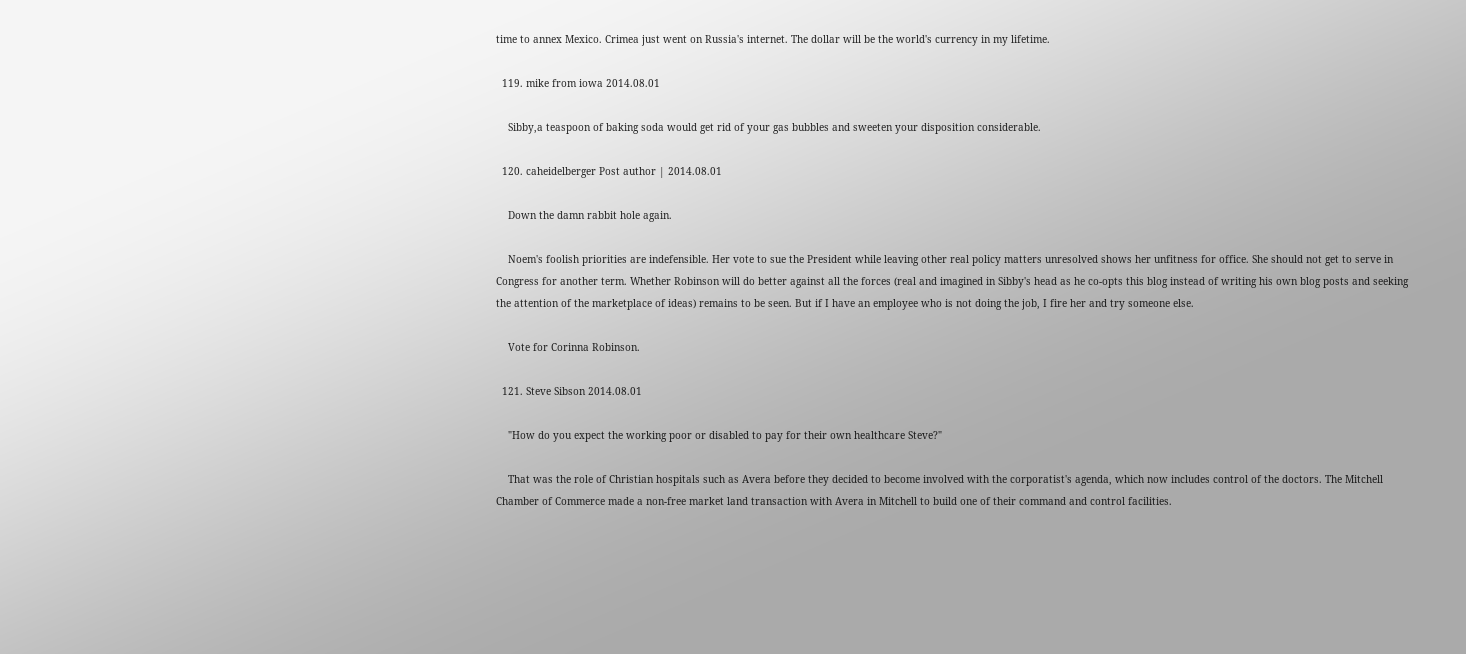time to annex Mexico. Crimea just went on Russia's internet. The dollar will be the world's currency in my lifetime.

  119. mike from iowa 2014.08.01

    Sibby,a teaspoon of baking soda would get rid of your gas bubbles and sweeten your disposition considerable.

  120. caheidelberger Post author | 2014.08.01

    Down the damn rabbit hole again.

    Noem's foolish priorities are indefensible. Her vote to sue the President while leaving other real policy matters unresolved shows her unfitness for office. She should not get to serve in Congress for another term. Whether Robinson will do better against all the forces (real and imagined in Sibby's head as he co-opts this blog instead of writing his own blog posts and seeking the attention of the marketplace of ideas) remains to be seen. But if I have an employee who is not doing the job, I fire her and try someone else.

    Vote for Corinna Robinson.

  121. Steve Sibson 2014.08.01

    "How do you expect the working poor or disabled to pay for their own healthcare Steve?"

    That was the role of Christian hospitals such as Avera before they decided to become involved with the corporatist's agenda, which now includes control of the doctors. The Mitchell Chamber of Commerce made a non-free market land transaction with Avera in Mitchell to build one of their command and control facilities.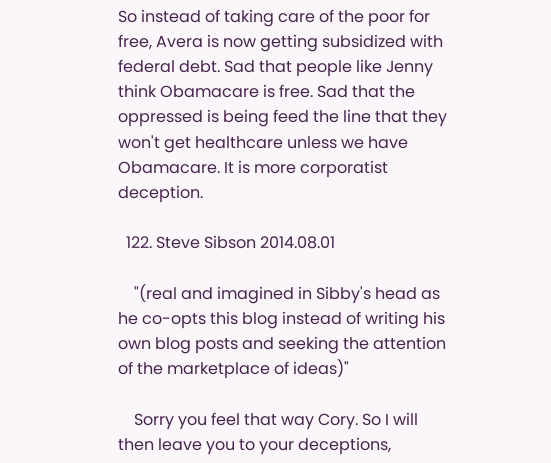So instead of taking care of the poor for free, Avera is now getting subsidized with federal debt. Sad that people like Jenny think Obamacare is free. Sad that the oppressed is being feed the line that they won't get healthcare unless we have Obamacare. It is more corporatist deception.

  122. Steve Sibson 2014.08.01

    "(real and imagined in Sibby's head as he co-opts this blog instead of writing his own blog posts and seeking the attention of the marketplace of ideas)"

    Sorry you feel that way Cory. So I will then leave you to your deceptions,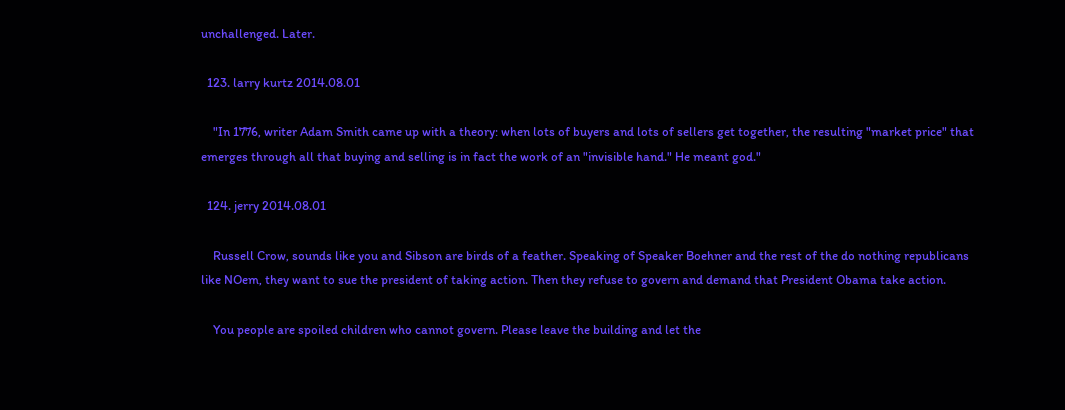unchallenged. Later.

  123. larry kurtz 2014.08.01

    "In 1776, writer Adam Smith came up with a theory: when lots of buyers and lots of sellers get together, the resulting "market price" that emerges through all that buying and selling is in fact the work of an "invisible hand." He meant god."

  124. jerry 2014.08.01

    Russell Crow, sounds like you and Sibson are birds of a feather. Speaking of Speaker Boehner and the rest of the do nothing republicans like NOem, they want to sue the president of taking action. Then they refuse to govern and demand that President Obama take action.

    You people are spoiled children who cannot govern. Please leave the building and let the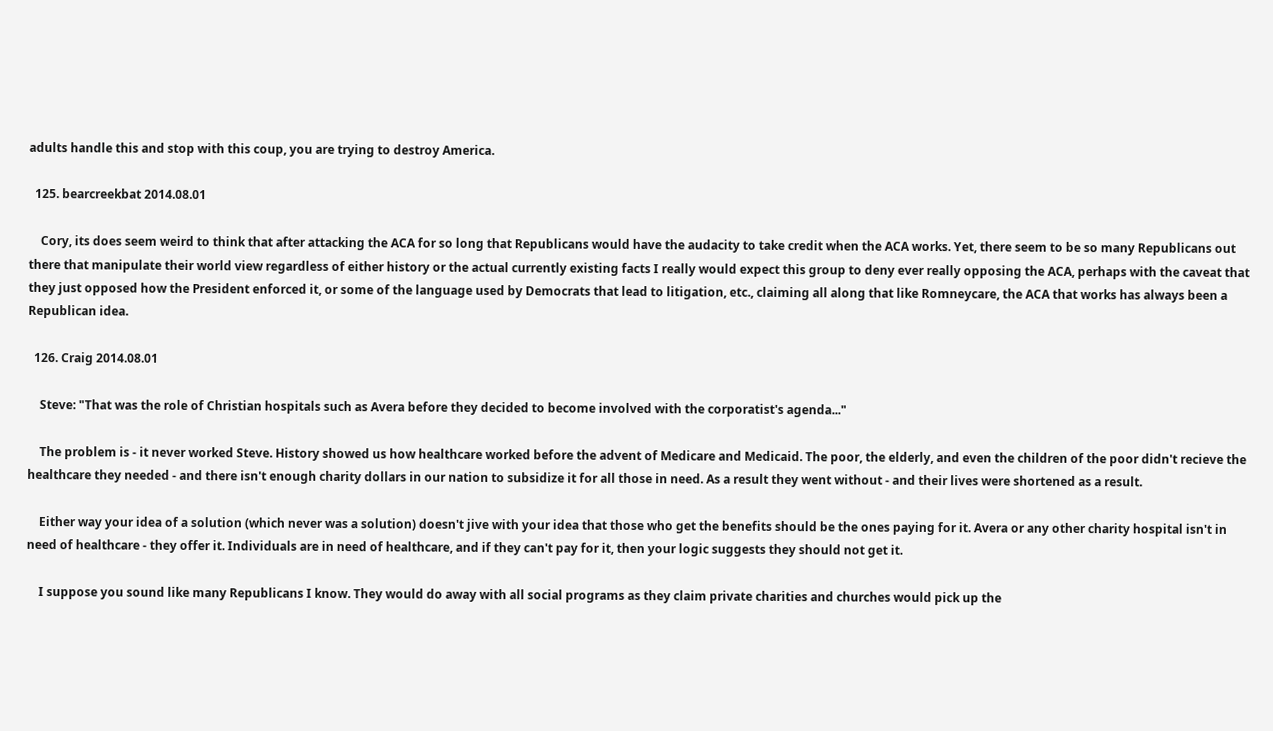adults handle this and stop with this coup, you are trying to destroy America.

  125. bearcreekbat 2014.08.01

    Cory, its does seem weird to think that after attacking the ACA for so long that Republicans would have the audacity to take credit when the ACA works. Yet, there seem to be so many Republicans out there that manipulate their world view regardless of either history or the actual currently existing facts I really would expect this group to deny ever really opposing the ACA, perhaps with the caveat that they just opposed how the President enforced it, or some of the language used by Democrats that lead to litigation, etc., claiming all along that like Romneycare, the ACA that works has always been a Republican idea.

  126. Craig 2014.08.01

    Steve: "That was the role of Christian hospitals such as Avera before they decided to become involved with the corporatist's agenda..."

    The problem is - it never worked Steve. History showed us how healthcare worked before the advent of Medicare and Medicaid. The poor, the elderly, and even the children of the poor didn't recieve the healthcare they needed - and there isn't enough charity dollars in our nation to subsidize it for all those in need. As a result they went without - and their lives were shortened as a result.

    Either way your idea of a solution (which never was a solution) doesn't jive with your idea that those who get the benefits should be the ones paying for it. Avera or any other charity hospital isn't in need of healthcare - they offer it. Individuals are in need of healthcare, and if they can't pay for it, then your logic suggests they should not get it.

    I suppose you sound like many Republicans I know. They would do away with all social programs as they claim private charities and churches would pick up the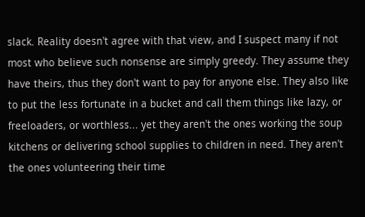slack. Reality doesn't agree with that view, and I suspect many if not most who believe such nonsense are simply greedy. They assume they have theirs, thus they don't want to pay for anyone else. They also like to put the less fortunate in a bucket and call them things like lazy, or freeloaders, or worthless... yet they aren't the ones working the soup kitchens or delivering school supplies to children in need. They aren't the ones volunteering their time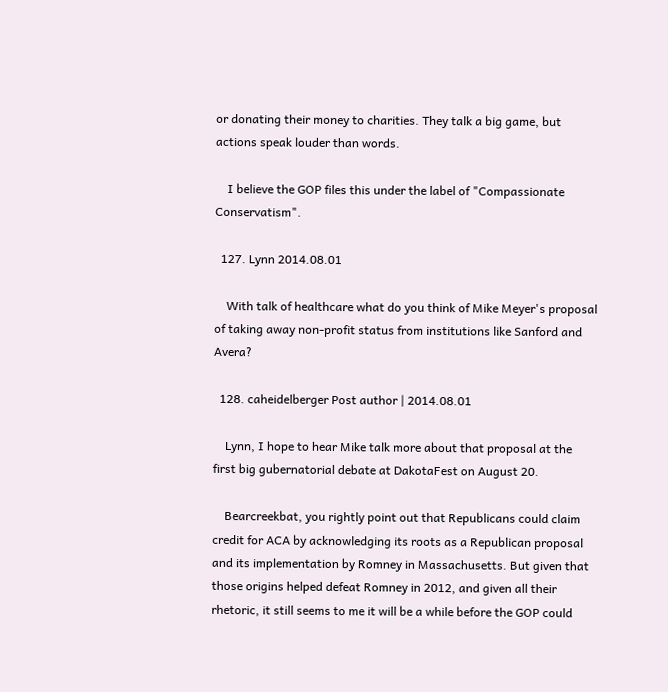or donating their money to charities. They talk a big game, but actions speak louder than words.

    I believe the GOP files this under the label of "Compassionate Conservatism".

  127. Lynn 2014.08.01

    With talk of healthcare what do you think of Mike Meyer's proposal of taking away non-profit status from institutions like Sanford and Avera?

  128. caheidelberger Post author | 2014.08.01

    Lynn, I hope to hear Mike talk more about that proposal at the first big gubernatorial debate at DakotaFest on August 20.

    Bearcreekbat, you rightly point out that Republicans could claim credit for ACA by acknowledging its roots as a Republican proposal and its implementation by Romney in Massachusetts. But given that those origins helped defeat Romney in 2012, and given all their rhetoric, it still seems to me it will be a while before the GOP could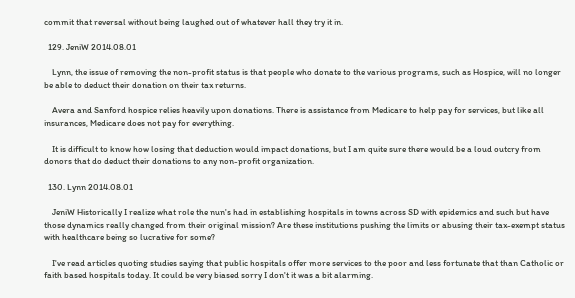commit that reversal without being laughed out of whatever hall they try it in.

  129. JeniW 2014.08.01

    Lynn, the issue of removing the non-profit status is that people who donate to the various programs, such as Hospice, will no longer be able to deduct their donation on their tax returns.

    Avera and Sanford hospice relies heavily upon donations. There is assistance from Medicare to help pay for services, but like all insurances, Medicare does not pay for everything.

    It is difficult to know how losing that deduction would impact donations, but I am quite sure there would be a loud outcry from donors that do deduct their donations to any non-profit organization.

  130. Lynn 2014.08.01

    JeniW Historically I realize what role the nun's had in establishing hospitals in towns across SD with epidemics and such but have those dynamics really changed from their original mission? Are these institutions pushing the limits or abusing their tax-exempt status with healthcare being so lucrative for some?

    I've read articles quoting studies saying that public hospitals offer more services to the poor and less fortunate that than Catholic or faith based hospitals today. It could be very biased sorry I don't it was a bit alarming.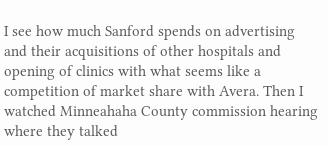I see how much Sanford spends on advertising and their acquisitions of other hospitals and opening of clinics with what seems like a competition of market share with Avera. Then I watched Minneahaha County commission hearing where they talked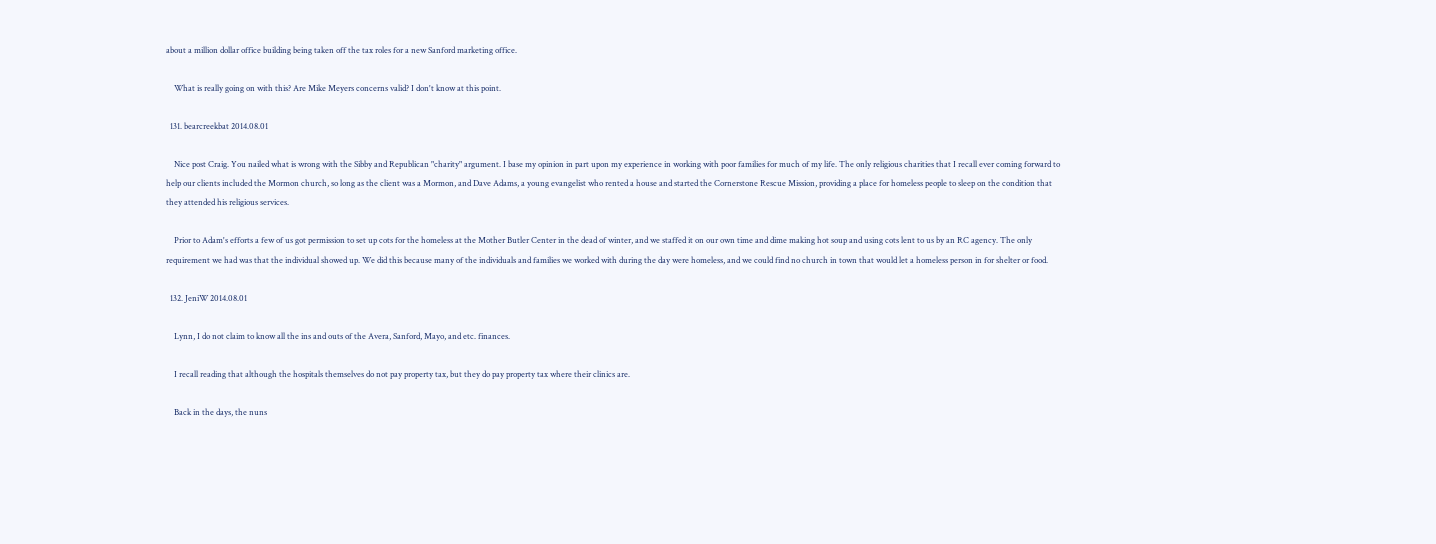about a million dollar office building being taken off the tax roles for a new Sanford marketing office.

    What is really going on with this? Are Mike Meyers concerns valid? I don't know at this point.

  131. bearcreekbat 2014.08.01

    Nice post Craig. You nailed what is wrong with the Sibby and Republican "charity" argument. I base my opinion in part upon my experience in working with poor families for much of my life. The only religious charities that I recall ever coming forward to help our clients included the Mormon church, so long as the client was a Mormon, and Dave Adams, a young evangelist who rented a house and started the Cornerstone Rescue Mission, providing a place for homeless people to sleep on the condition that they attended his religious services.

    Prior to Adam's efforts a few of us got permission to set up cots for the homeless at the Mother Butler Center in the dead of winter, and we staffed it on our own time and dime making hot soup and using cots lent to us by an RC agency. The only requirement we had was that the individual showed up. We did this because many of the individuals and families we worked with during the day were homeless, and we could find no church in town that would let a homeless person in for shelter or food.

  132. JeniW 2014.08.01

    Lynn, I do not claim to know all the ins and outs of the Avera, Sanford, Mayo, and etc. finances.

    I recall reading that although the hospitals themselves do not pay property tax, but they do pay property tax where their clinics are.

    Back in the days, the nuns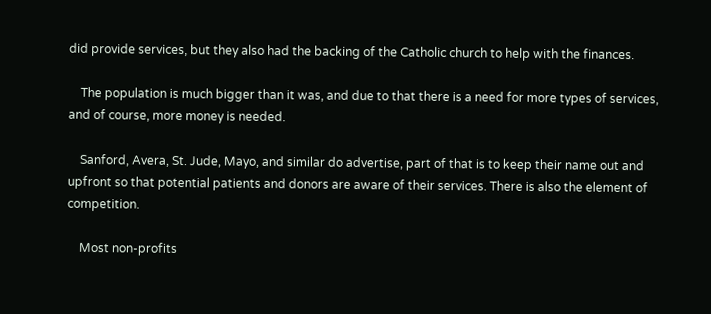did provide services, but they also had the backing of the Catholic church to help with the finances.

    The population is much bigger than it was, and due to that there is a need for more types of services, and of course, more money is needed.

    Sanford, Avera, St. Jude, Mayo, and similar do advertise, part of that is to keep their name out and upfront so that potential patients and donors are aware of their services. There is also the element of competition.

    Most non-profits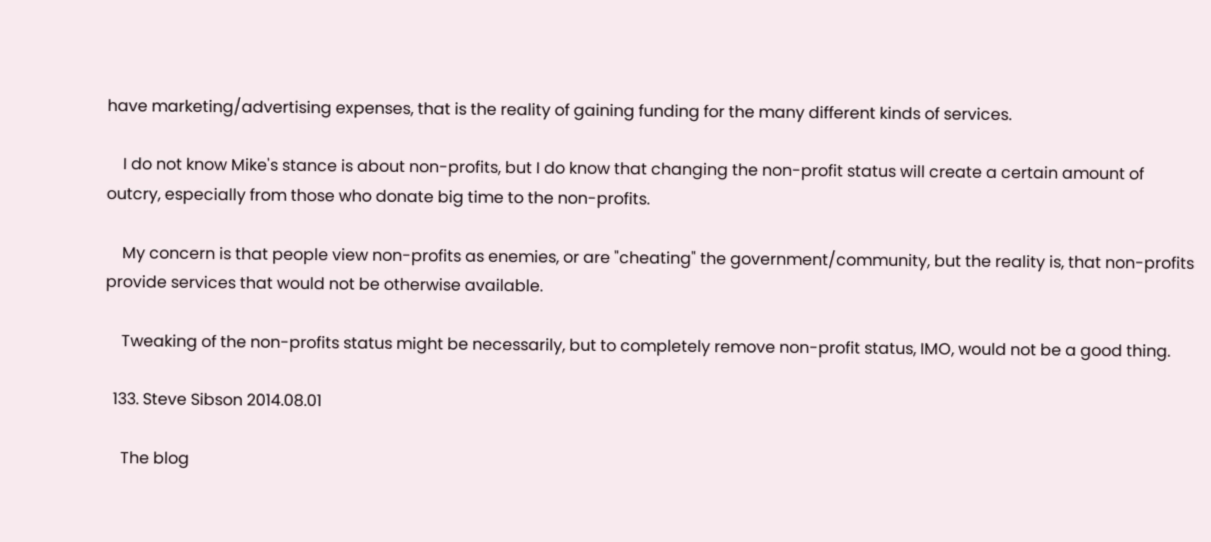have marketing/advertising expenses, that is the reality of gaining funding for the many different kinds of services.

    I do not know Mike's stance is about non-profits, but I do know that changing the non-profit status will create a certain amount of outcry, especially from those who donate big time to the non-profits.

    My concern is that people view non-profits as enemies, or are "cheating" the government/community, but the reality is, that non-profits provide services that would not be otherwise available.

    Tweaking of the non-profits status might be necessarily, but to completely remove non-profit status, IMO, would not be a good thing.

  133. Steve Sibson 2014.08.01

    The blog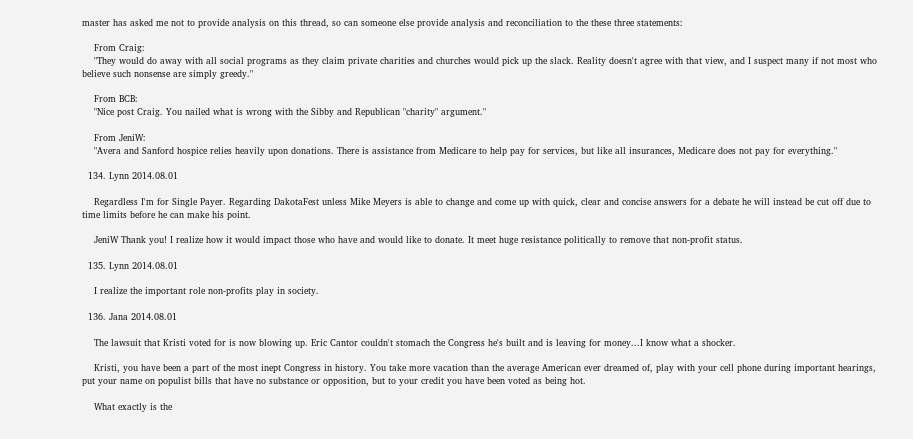master has asked me not to provide analysis on this thread, so can someone else provide analysis and reconciliation to the these three statements:

    From Craig:
    "They would do away with all social programs as they claim private charities and churches would pick up the slack. Reality doesn't agree with that view, and I suspect many if not most who believe such nonsense are simply greedy."

    From BCB:
    "Nice post Craig. You nailed what is wrong with the Sibby and Republican "charity" argument."

    From JeniW:
    "Avera and Sanford hospice relies heavily upon donations. There is assistance from Medicare to help pay for services, but like all insurances, Medicare does not pay for everything."

  134. Lynn 2014.08.01

    Regardless I'm for Single Payer. Regarding DakotaFest unless Mike Meyers is able to change and come up with quick, clear and concise answers for a debate he will instead be cut off due to time limits before he can make his point.

    JeniW Thank you! I realize how it would impact those who have and would like to donate. It meet huge resistance politically to remove that non-profit status.

  135. Lynn 2014.08.01

    I realize the important role non-profits play in society.

  136. Jana 2014.08.01

    The lawsuit that Kristi voted for is now blowing up. Eric Cantor couldn't stomach the Congress he's built and is leaving for money...I know what a shocker.

    Kristi, you have been a part of the most inept Congress in history. You take more vacation than the average American ever dreamed of, play with your cell phone during important hearings, put your name on populist bills that have no substance or opposition, but to your credit you have been voted as being hot.

    What exactly is the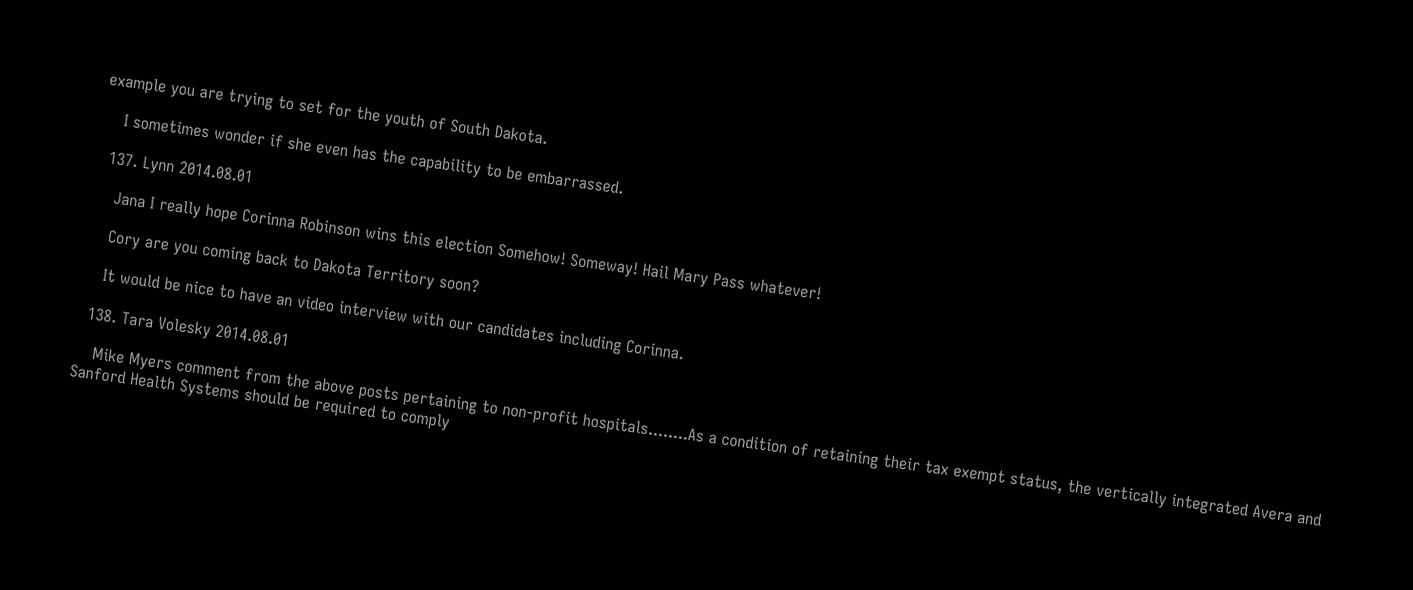example you are trying to set for the youth of South Dakota.

    I sometimes wonder if she even has the capability to be embarrassed.

  137. Lynn 2014.08.01

    Jana I really hope Corinna Robinson wins this election Somehow! Someway! Hail Mary Pass whatever!

    Cory are you coming back to Dakota Territory soon?

    It would be nice to have an video interview with our candidates including Corinna.

  138. Tara Volesky 2014.08.01

    Mike Myers comment from the above posts pertaining to non-profit hospitals........As a condition of retaining their tax exempt status, the vertically integrated Avera and Sanford Health Systems should be required to comply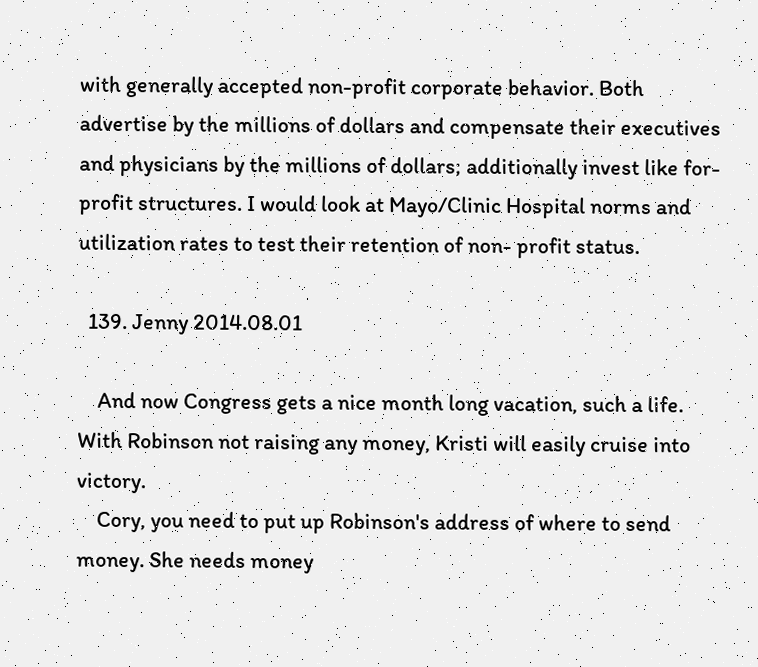with generally accepted non-profit corporate behavior. Both advertise by the millions of dollars and compensate their executives and physicians by the millions of dollars; additionally invest like for-profit structures. I would look at Mayo/Clinic Hospital norms and utilization rates to test their retention of non- profit status.

  139. Jenny 2014.08.01

    And now Congress gets a nice month long vacation, such a life. With Robinson not raising any money, Kristi will easily cruise into victory.
    Cory, you need to put up Robinson's address of where to send money. She needs money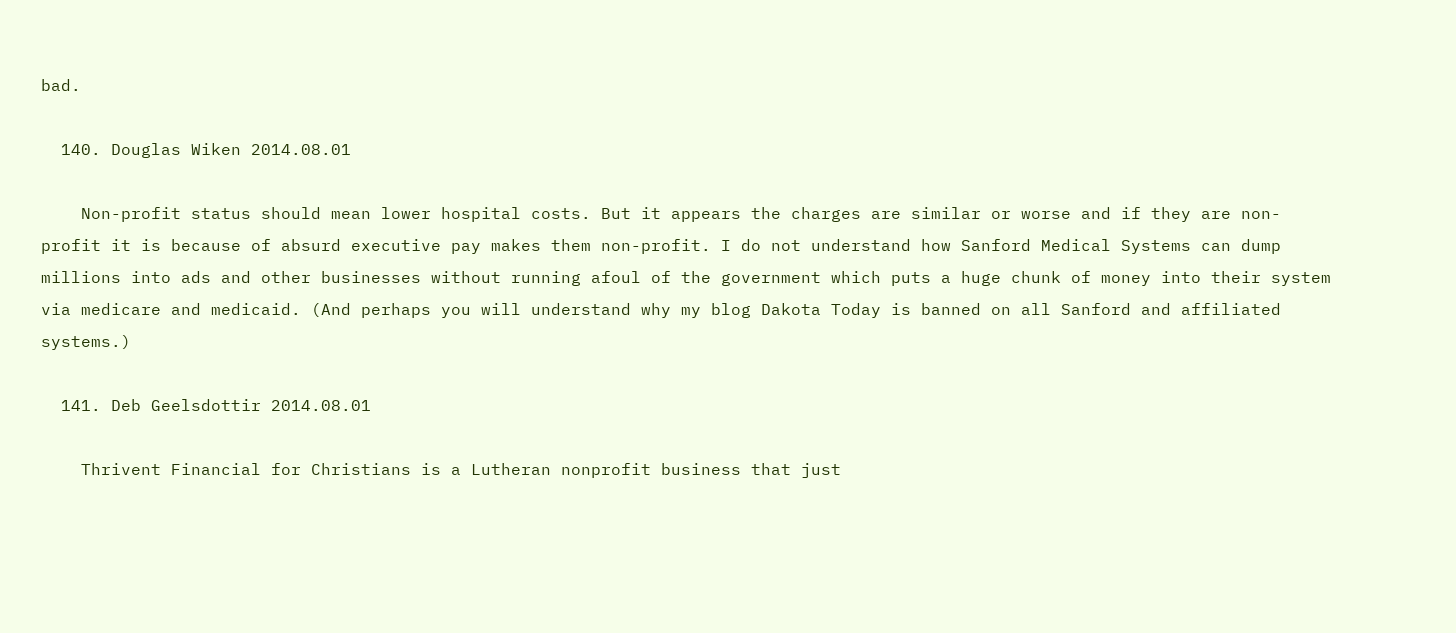bad.

  140. Douglas Wiken 2014.08.01

    Non-profit status should mean lower hospital costs. But it appears the charges are similar or worse and if they are non-profit it is because of absurd executive pay makes them non-profit. I do not understand how Sanford Medical Systems can dump millions into ads and other businesses without running afoul of the government which puts a huge chunk of money into their system via medicare and medicaid. (And perhaps you will understand why my blog Dakota Today is banned on all Sanford and affiliated systems.)

  141. Deb Geelsdottir 2014.08.01

    Thrivent Financial for Christians is a Lutheran nonprofit business that just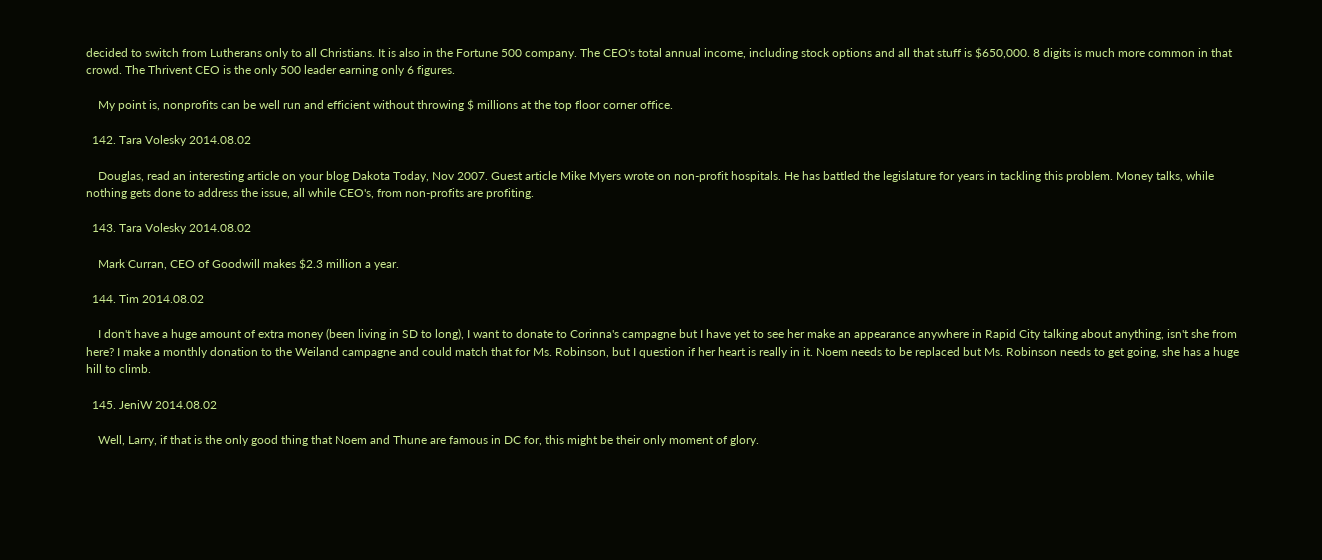decided to switch from Lutherans only to all Christians. It is also in the Fortune 500 company. The CEO's total annual income, including stock options and all that stuff is $650,000. 8 digits is much more common in that crowd. The Thrivent CEO is the only 500 leader earning only 6 figures.

    My point is, nonprofits can be well run and efficient without throwing $ millions at the top floor corner office.

  142. Tara Volesky 2014.08.02

    Douglas, read an interesting article on your blog Dakota Today, Nov 2007. Guest article Mike Myers wrote on non-profit hospitals. He has battled the legislature for years in tackling this problem. Money talks, while nothing gets done to address the issue, all while CEO's, from non-profits are profiting.

  143. Tara Volesky 2014.08.02

    Mark Curran, CEO of Goodwill makes $2.3 million a year.

  144. Tim 2014.08.02

    I don't have a huge amount of extra money (been living in SD to long), I want to donate to Corinna's campagne but I have yet to see her make an appearance anywhere in Rapid City talking about anything, isn't she from here? I make a monthly donation to the Weiland campagne and could match that for Ms. Robinson, but I question if her heart is really in it. Noem needs to be replaced but Ms. Robinson needs to get going, she has a huge hill to climb.

  145. JeniW 2014.08.02

    Well, Larry, if that is the only good thing that Noem and Thune are famous in DC for, this might be their only moment of glory.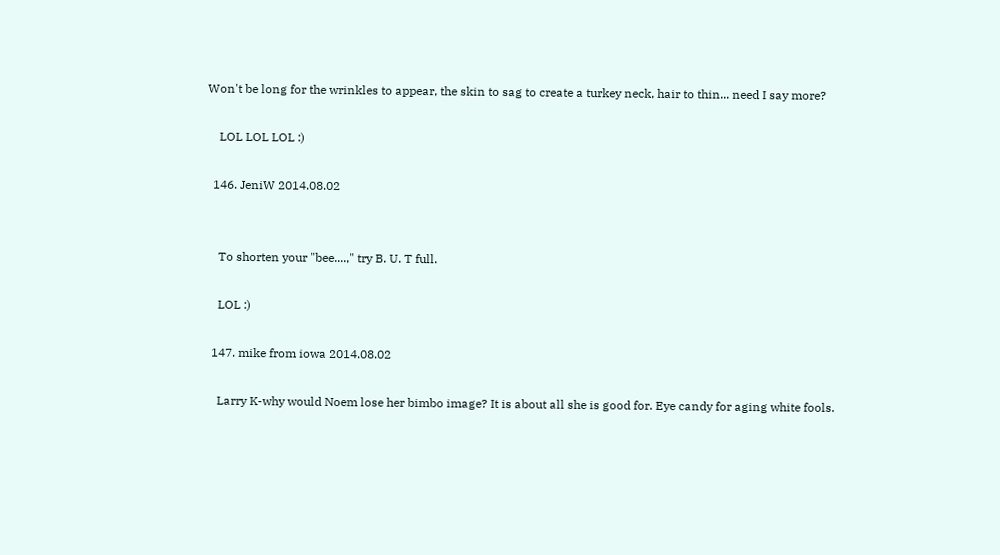Won't be long for the wrinkles to appear, the skin to sag to create a turkey neck, hair to thin... need I say more?

    LOL LOL LOL :)

  146. JeniW 2014.08.02


    To shorten your "bee....," try B. U. T full.

    LOL :)

  147. mike from iowa 2014.08.02

    Larry K-why would Noem lose her bimbo image? It is about all she is good for. Eye candy for aging white fools.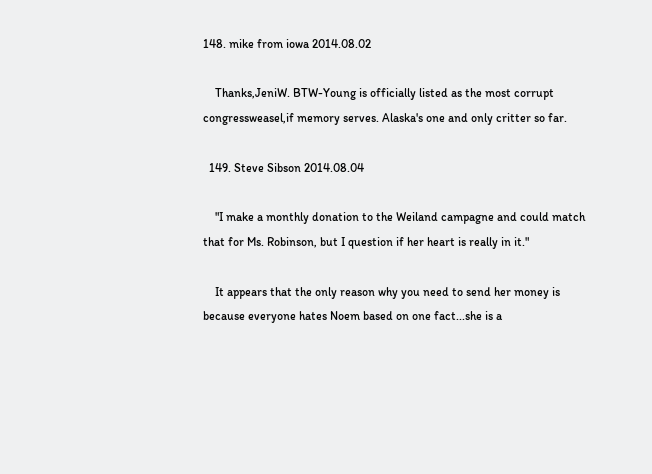148. mike from iowa 2014.08.02

    Thanks,JeniW. BTW-Young is officially listed as the most corrupt congressweasel,if memory serves. Alaska's one and only critter so far.

  149. Steve Sibson 2014.08.04

    "I make a monthly donation to the Weiland campagne and could match that for Ms. Robinson, but I question if her heart is really in it."

    It appears that the only reason why you need to send her money is because everyone hates Noem based on one fact...she is a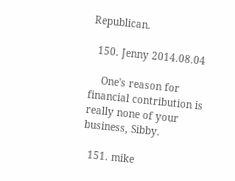Republican.

  150. Jenny 2014.08.04

    One's reason for financial contribution is really none of your business, Sibby.

  151. mike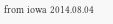from iowa 2014.08.04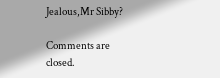Jealous,Mr Sibby?

Comments are closed.